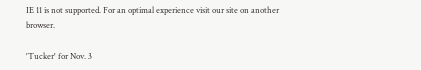IE 11 is not supported. For an optimal experience visit our site on another browser.

'Tucker' for Nov. 3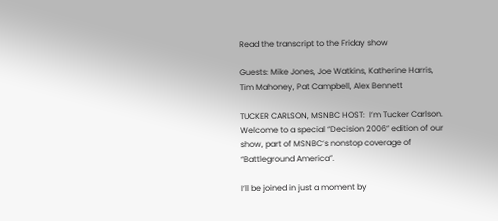Read the transcript to the Friday show

Guests: Mike Jones, Joe Watkins, Katherine Harris, Tim Mahoney, Pat Campbell, Alex Bennett

TUCKER CARLSON, MSNBC HOST:  I‘m Tucker Carlson.  Welcome to a special “Decision 2006” edition of our show, part of MSNBC‘s nonstop coverage of “Battleground America”.

I‘ll be joined in just a moment by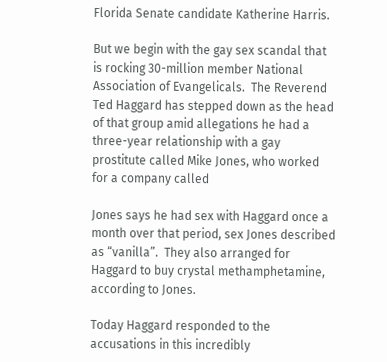Florida Senate candidate Katherine Harris.

But we begin with the gay sex scandal that is rocking 30-million member National Association of Evangelicals.  The Reverend Ted Haggard has stepped down as the head of that group amid allegations he had a three-year relationship with a gay prostitute called Mike Jones, who worked for a company called

Jones says he had sex with Haggard once a month over that period, sex Jones described as “vanilla”.  They also arranged for Haggard to buy crystal methamphetamine, according to Jones.

Today Haggard responded to the accusations in this incredibly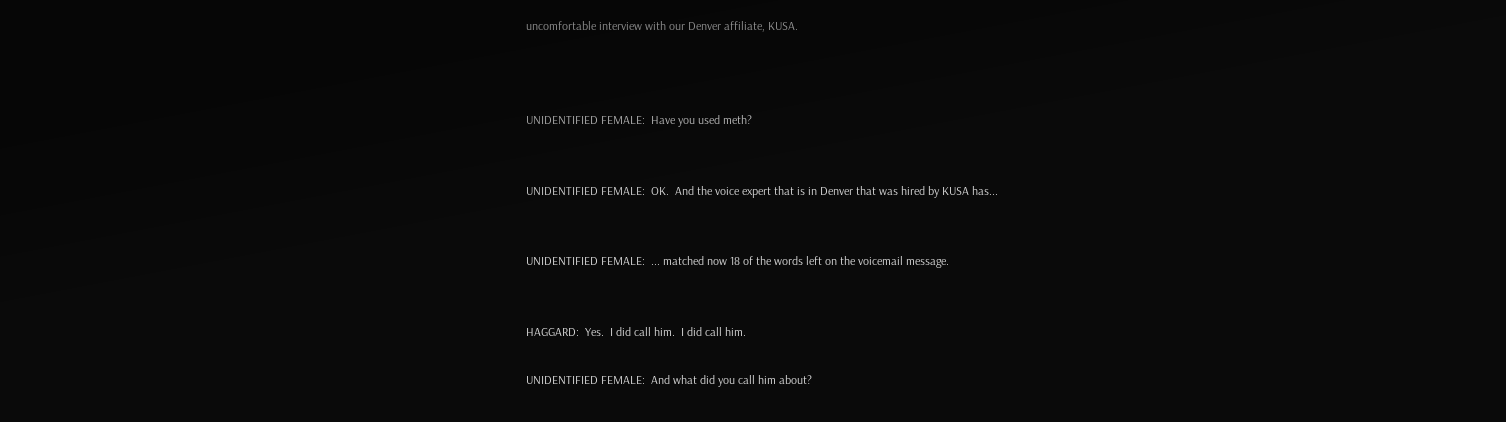uncomfortable interview with our Denver affiliate, KUSA.



UNIDENTIFIED FEMALE:  Have you used meth?


UNIDENTIFIED FEMALE:  OK.  And the voice expert that is in Denver that was hired by KUSA has...


UNIDENTIFIED FEMALE:  ... matched now 18 of the words left on the voicemail message.


HAGGARD:  Yes.  I did call him.  I did call him.

UNIDENTIFIED FEMALE:  And what did you call him about?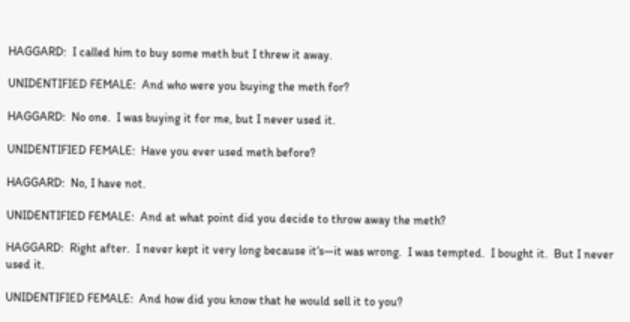HAGGARD:  I called him to buy some meth but I threw it away.

UNIDENTIFIED FEMALE:  And who were you buying the meth for?

HAGGARD:  No one.  I was buying it for me, but I never used it.

UNIDENTIFIED FEMALE:  Have you ever used meth before?

HAGGARD:  No, I have not.

UNIDENTIFIED FEMALE:  And at what point did you decide to throw away the meth?

HAGGARD:  Right after.  I never kept it very long because it‘s—it was wrong.  I was tempted.  I bought it.  But I never used it.

UNIDENTIFIED FEMALE:  And how did you know that he would sell it to you?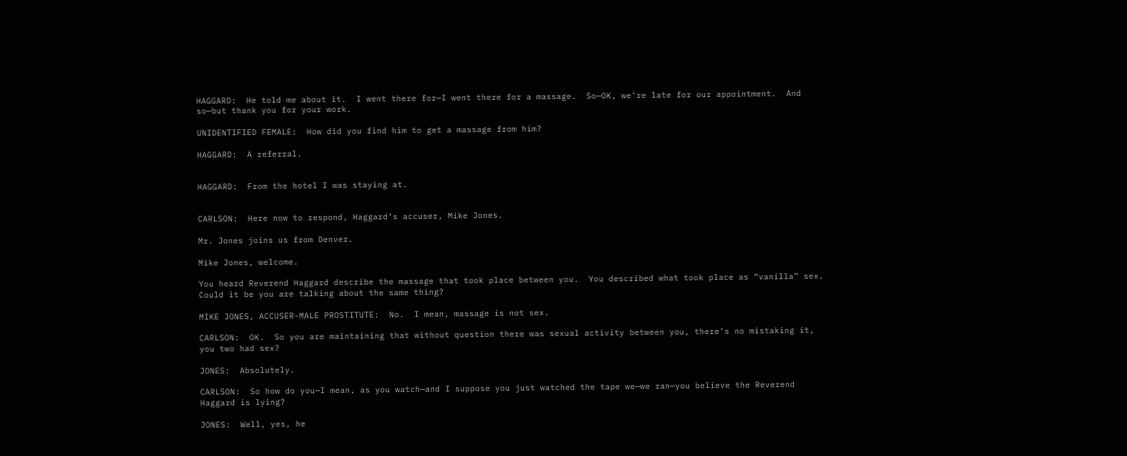HAGGARD:  He told me about it.  I went there for—I went there for a massage.  So—OK, we‘re late for our appointment.  And so—but thank you for your work.

UNIDENTIFIED FEMALE:  How did you find him to get a massage from him?

HAGGARD:  A referral.


HAGGARD:  From the hotel I was staying at.


CARLSON:  Here now to respond, Haggard‘s accuser, Mike Jones.

Mr. Jones joins us from Denver.

Mike Jones, welcome.

You heard Reverend Haggard describe the massage that took place between you.  You described what took place as “vanilla” sex.  Could it be you are talking about the same thing?

MIKE JONES, ACCUSER-MALE PROSTITUTE:  No.  I mean, massage is not sex.

CARLSON:  OK.  So you are maintaining that without question there was sexual activity between you, there‘s no mistaking it, you two had sex?

JONES:  Absolutely.

CARLSON:  So how do you—I mean, as you watch—and I suppose you just watched the tape we—we ran—you believe the Reverend Haggard is lying?

JONES:  Well, yes, he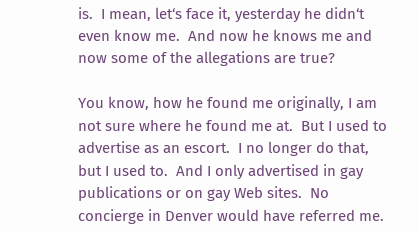is.  I mean, let‘s face it, yesterday he didn‘t even know me.  And now he knows me and now some of the allegations are true?

You know, how he found me originally, I am not sure where he found me at.  But I used to advertise as an escort.  I no longer do that, but I used to.  And I only advertised in gay publications or on gay Web sites.  No concierge in Denver would have referred me.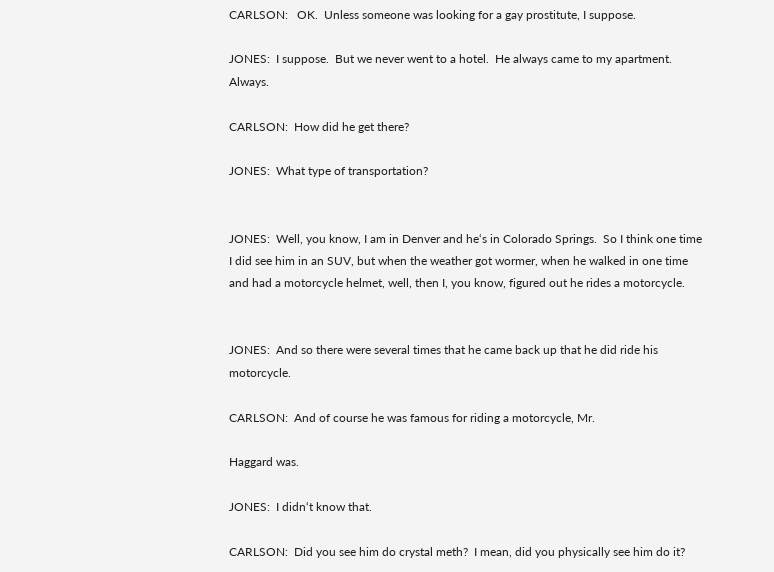CARLSON:   OK.  Unless someone was looking for a gay prostitute, I suppose.

JONES:  I suppose.  But we never went to a hotel.  He always came to my apartment.  Always.

CARLSON:  How did he get there?

JONES:  What type of transportation?


JONES:  Well, you know, I am in Denver and he‘s in Colorado Springs.  So I think one time I did see him in an SUV, but when the weather got wormer, when he walked in one time and had a motorcycle helmet, well, then I, you know, figured out he rides a motorcycle.


JONES:  And so there were several times that he came back up that he did ride his motorcycle.

CARLSON:  And of course he was famous for riding a motorcycle, Mr.

Haggard was.

JONES:  I didn‘t know that.

CARLSON:  Did you see him do crystal meth?  I mean, did you physically see him do it?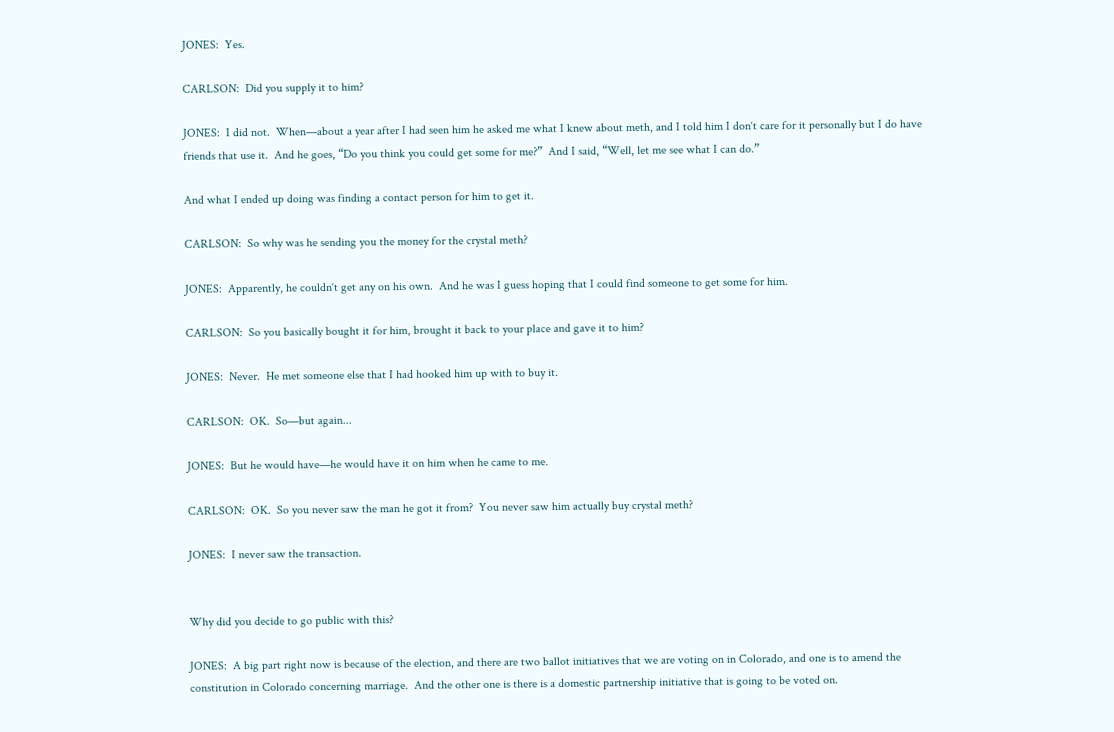JONES:  Yes.

CARLSON:  Did you supply it to him?

JONES:  I did not.  When—about a year after I had seen him he asked me what I knew about meth, and I told him I don‘t care for it personally but I do have friends that use it.  And he goes, “Do you think you could get some for me?”  And I said, “Well, let me see what I can do.”

And what I ended up doing was finding a contact person for him to get it.

CARLSON:  So why was he sending you the money for the crystal meth?

JONES:  Apparently, he couldn‘t get any on his own.  And he was I guess hoping that I could find someone to get some for him.

CARLSON:  So you basically bought it for him, brought it back to your place and gave it to him?

JONES:  Never.  He met someone else that I had hooked him up with to buy it.

CARLSON:  OK.  So—but again...

JONES:  But he would have—he would have it on him when he came to me.

CARLSON:  OK.  So you never saw the man he got it from?  You never saw him actually buy crystal meth?

JONES:  I never saw the transaction.


Why did you decide to go public with this?

JONES:  A big part right now is because of the election, and there are two ballot initiatives that we are voting on in Colorado, and one is to amend the constitution in Colorado concerning marriage.  And the other one is there is a domestic partnership initiative that is going to be voted on.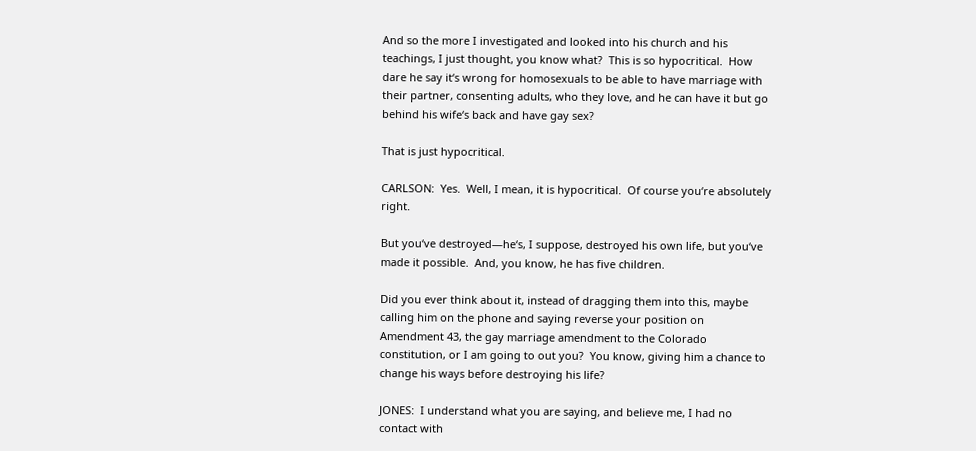And so the more I investigated and looked into his church and his teachings, I just thought, you know what?  This is so hypocritical.  How dare he say it‘s wrong for homosexuals to be able to have marriage with their partner, consenting adults, who they love, and he can have it but go behind his wife‘s back and have gay sex?

That is just hypocritical.

CARLSON:  Yes.  Well, I mean, it is hypocritical.  Of course you‘re absolutely right.

But you‘ve destroyed—he‘s, I suppose, destroyed his own life, but you‘ve made it possible.  And, you know, he has five children.

Did you ever think about it, instead of dragging them into this, maybe calling him on the phone and saying reverse your position on Amendment 43, the gay marriage amendment to the Colorado constitution, or I am going to out you?  You know, giving him a chance to change his ways before destroying his life?

JONES:  I understand what you are saying, and believe me, I had no contact with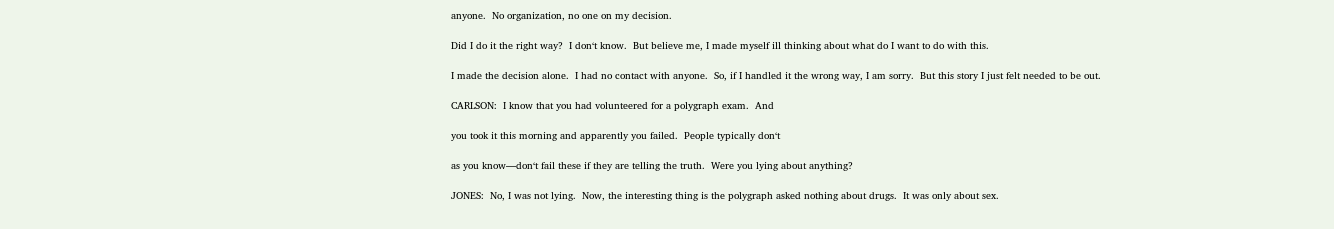anyone.  No organization, no one on my decision.

Did I do it the right way?  I don‘t know.  But believe me, I made myself ill thinking about what do I want to do with this.

I made the decision alone.  I had no contact with anyone.  So, if I handled it the wrong way, I am sorry.  But this story I just felt needed to be out.

CARLSON:  I know that you had volunteered for a polygraph exam.  And

you took it this morning and apparently you failed.  People typically don‘t

as you know—don‘t fail these if they are telling the truth.  Were you lying about anything?

JONES:  No, I was not lying.  Now, the interesting thing is the polygraph asked nothing about drugs.  It was only about sex.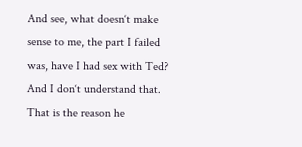And see, what doesn‘t make sense to me, the part I failed was, have I had sex with Ted?  And I don‘t understand that.  That is the reason he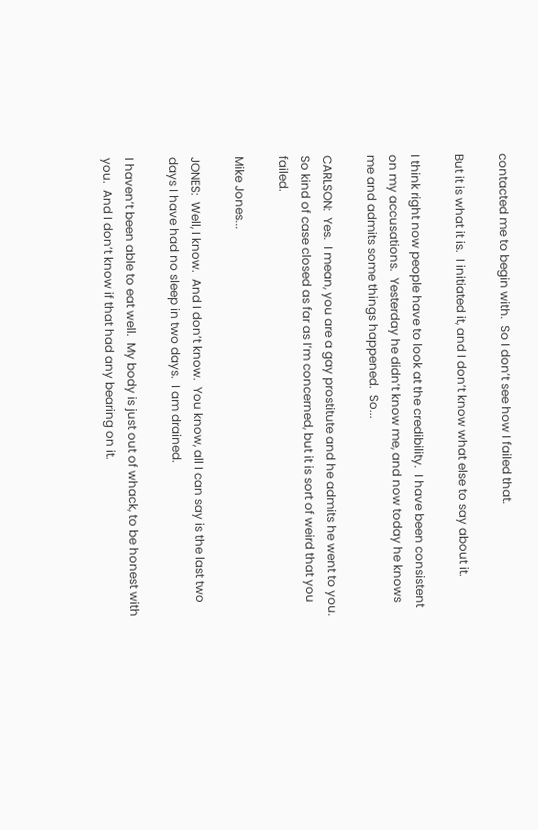contacted me to begin with.  So I don‘t see how I failed that.

But it is what it is.  I initiated it, and I don‘t know what else to say about it.

I think right now people have to look at the credibility.  I have been consistent on my accusations.  Yesterday he didn‘t know me, and now today he knows me and admits some things happened.  So...

CARLSON:  Yes.  I mean, you are a gay prostitute and he admits he went to you.  So kind of case closed as far as I‘m concerned, but it is sort of weird that you failed.

Mike Jones...

JONES:  Well, I know.  And I don‘t know.  You know, all I can say is the last two days I have had no sleep in two days.  I am drained.

I haven‘t been able to eat well.  My body is just out of whack, to be honest with you.  And I don‘t know if that had any bearing on it.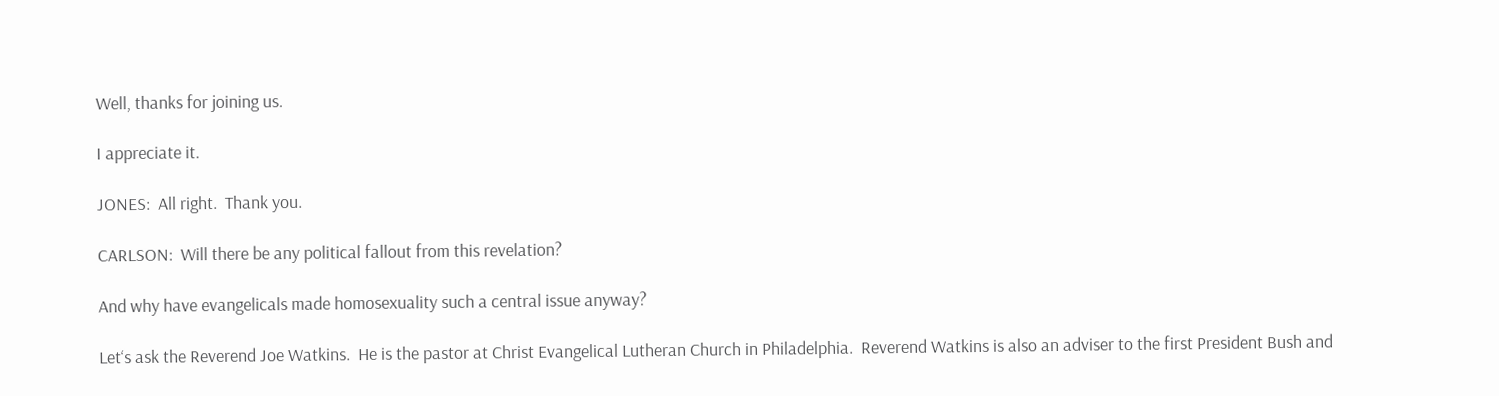Well, thanks for joining us.

I appreciate it.

JONES:  All right.  Thank you.

CARLSON:  Will there be any political fallout from this revelation?

And why have evangelicals made homosexuality such a central issue anyway?

Let‘s ask the Reverend Joe Watkins.  He is the pastor at Christ Evangelical Lutheran Church in Philadelphia.  Reverend Watkins is also an adviser to the first President Bush and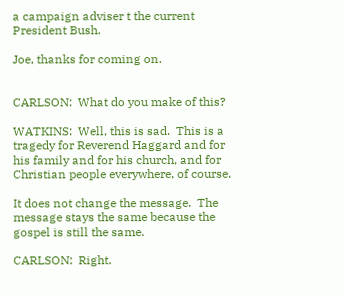a campaign adviser t the current President Bush.

Joe, thanks for coming on.


CARLSON:  What do you make of this?

WATKINS:  Well, this is sad.  This is a tragedy for Reverend Haggard and for his family and for his church, and for Christian people everywhere, of course.

It does not change the message.  The message stays the same because the gospel is still the same.

CARLSON:  Right.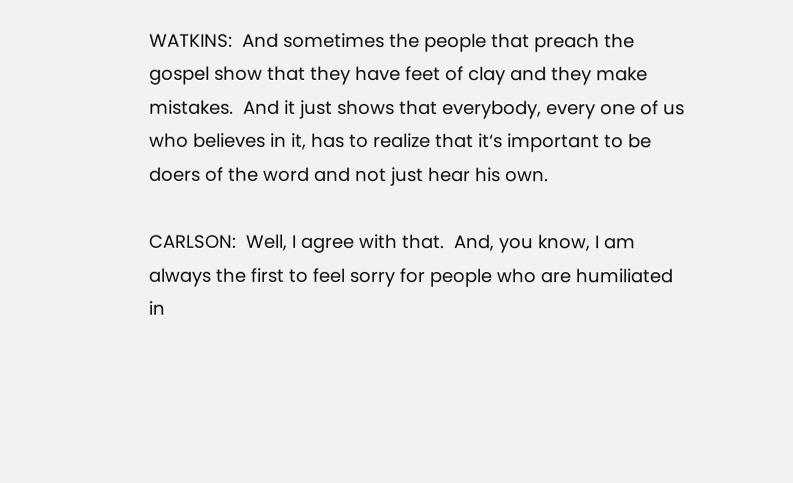WATKINS:  And sometimes the people that preach the gospel show that they have feet of clay and they make mistakes.  And it just shows that everybody, every one of us who believes in it, has to realize that it‘s important to be doers of the word and not just hear his own.

CARLSON:  Well, I agree with that.  And, you know, I am always the first to feel sorry for people who are humiliated in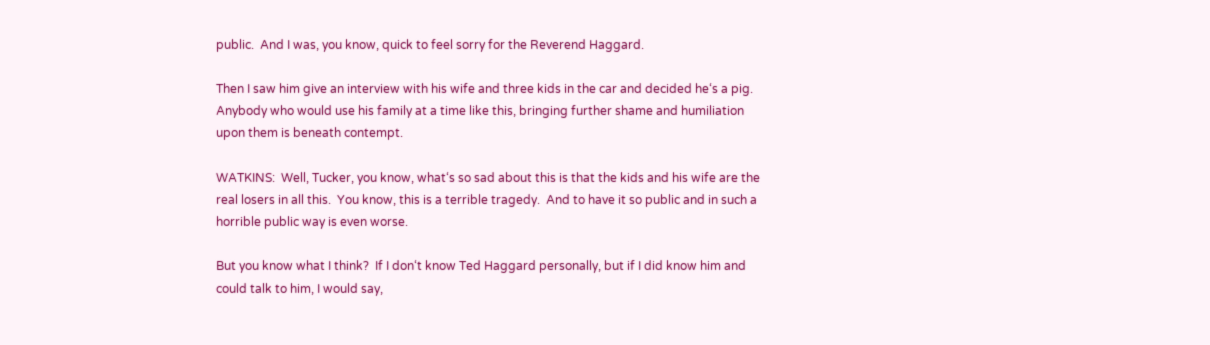public.  And I was, you know, quick to feel sorry for the Reverend Haggard.

Then I saw him give an interview with his wife and three kids in the car and decided he‘s a pig.  Anybody who would use his family at a time like this, bringing further shame and humiliation upon them is beneath contempt.

WATKINS:  Well, Tucker, you know, what‘s so sad about this is that the kids and his wife are the real losers in all this.  You know, this is a terrible tragedy.  And to have it so public and in such a horrible public way is even worse.

But you know what I think?  If I don‘t know Ted Haggard personally, but if I did know him and could talk to him, I would say,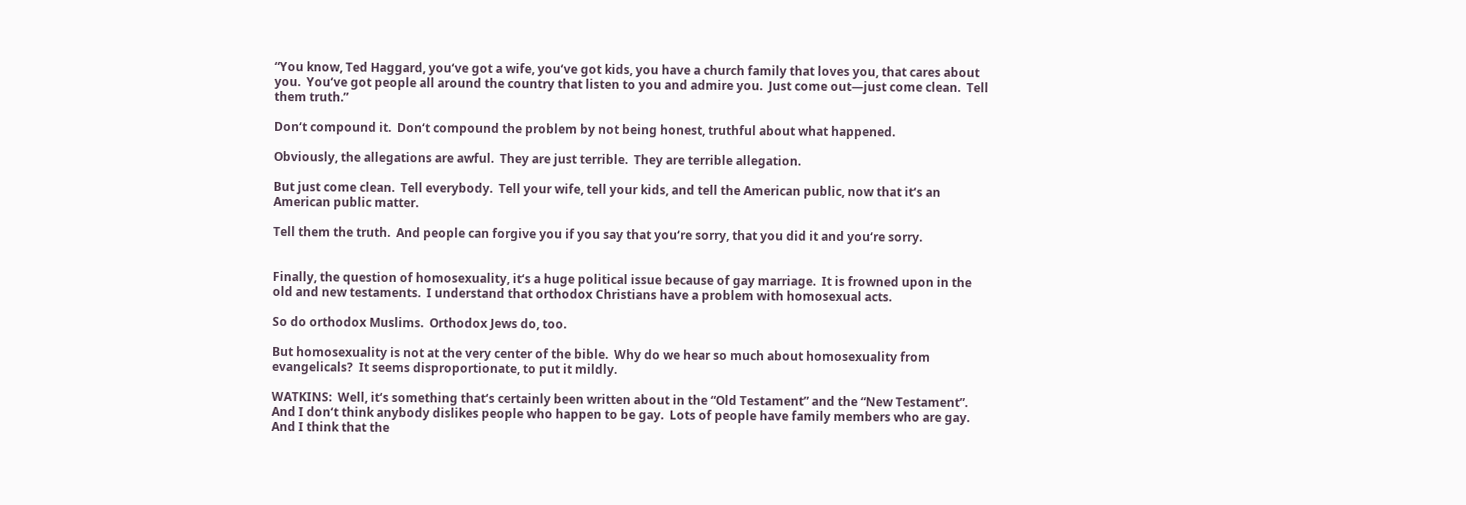“You know, Ted Haggard, you‘ve got a wife, you‘ve got kids, you have a church family that loves you, that cares about you.  You‘ve got people all around the country that listen to you and admire you.  Just come out—just come clean.  Tell them truth.”

Don‘t compound it.  Don‘t compound the problem by not being honest, truthful about what happened.

Obviously, the allegations are awful.  They are just terrible.  They are terrible allegation.

But just come clean.  Tell everybody.  Tell your wife, tell your kids, and tell the American public, now that it‘s an American public matter.

Tell them the truth.  And people can forgive you if you say that you‘re sorry, that you did it and you‘re sorry.


Finally, the question of homosexuality, it‘s a huge political issue because of gay marriage.  It is frowned upon in the old and new testaments.  I understand that orthodox Christians have a problem with homosexual acts.

So do orthodox Muslims.  Orthodox Jews do, too.

But homosexuality is not at the very center of the bible.  Why do we hear so much about homosexuality from evangelicals?  It seems disproportionate, to put it mildly.

WATKINS:  Well, it‘s something that‘s certainly been written about in the “Old Testament” and the “New Testament”.  And I don‘t think anybody dislikes people who happen to be gay.  Lots of people have family members who are gay.  And I think that the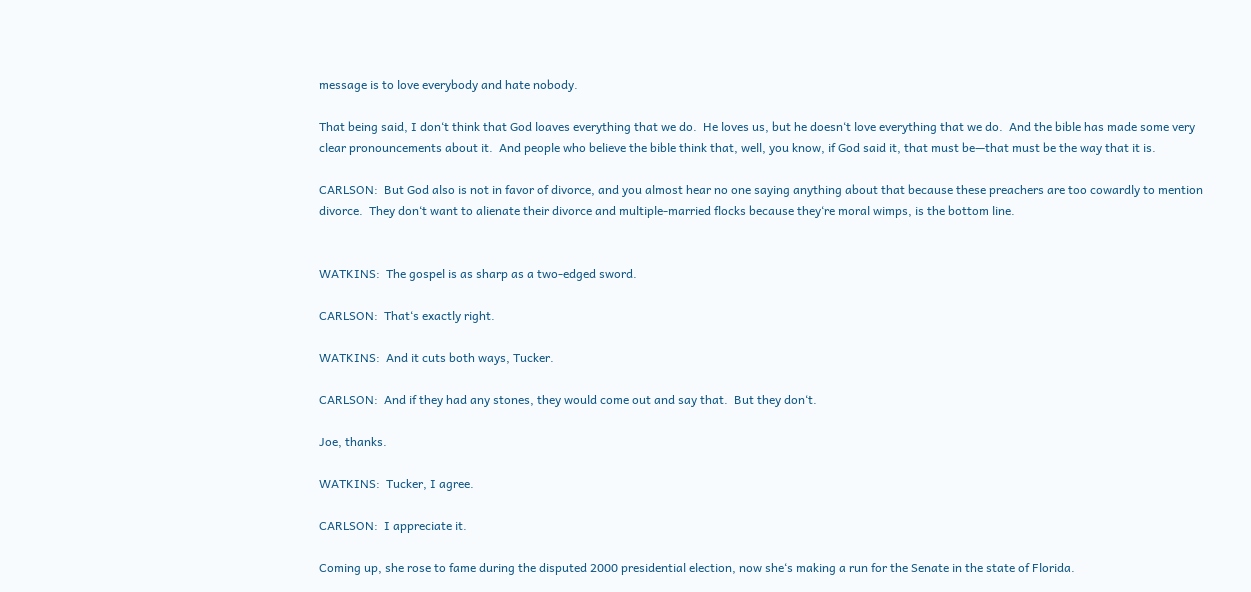message is to love everybody and hate nobody.

That being said, I don‘t think that God loaves everything that we do.  He loves us, but he doesn‘t love everything that we do.  And the bible has made some very clear pronouncements about it.  And people who believe the bible think that, well, you know, if God said it, that must be—that must be the way that it is.

CARLSON:  But God also is not in favor of divorce, and you almost hear no one saying anything about that because these preachers are too cowardly to mention divorce.  They don‘t want to alienate their divorce and multiple-married flocks because they‘re moral wimps, is the bottom line.


WATKINS:  The gospel is as sharp as a two-edged sword.

CARLSON:  That‘s exactly right.

WATKINS:  And it cuts both ways, Tucker.

CARLSON:  And if they had any stones, they would come out and say that.  But they don‘t.

Joe, thanks.

WATKINS:  Tucker, I agree.

CARLSON:  I appreciate it.

Coming up, she rose to fame during the disputed 2000 presidential election, now she‘s making a run for the Senate in the state of Florida.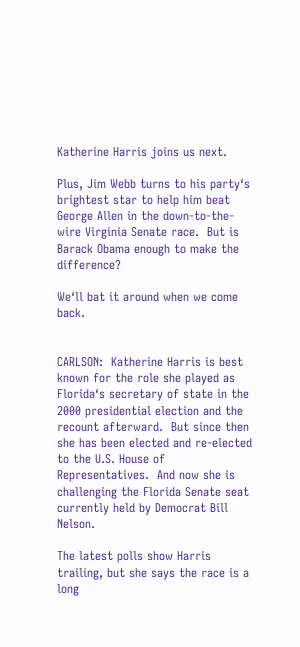Katherine Harris joins us next.

Plus, Jim Webb turns to his party‘s brightest star to help him beat George Allen in the down-to-the-wire Virginia Senate race.  But is Barack Obama enough to make the difference?

We‘ll bat it around when we come back.


CARLSON:  Katherine Harris is best known for the role she played as Florida‘s secretary of state in the 2000 presidential election and the recount afterward.  But since then she has been elected and re-elected to the U.S. House of Representatives.  And now she is challenging the Florida Senate seat currently held by Democrat Bill Nelson.

The latest polls show Harris trailing, but she says the race is a long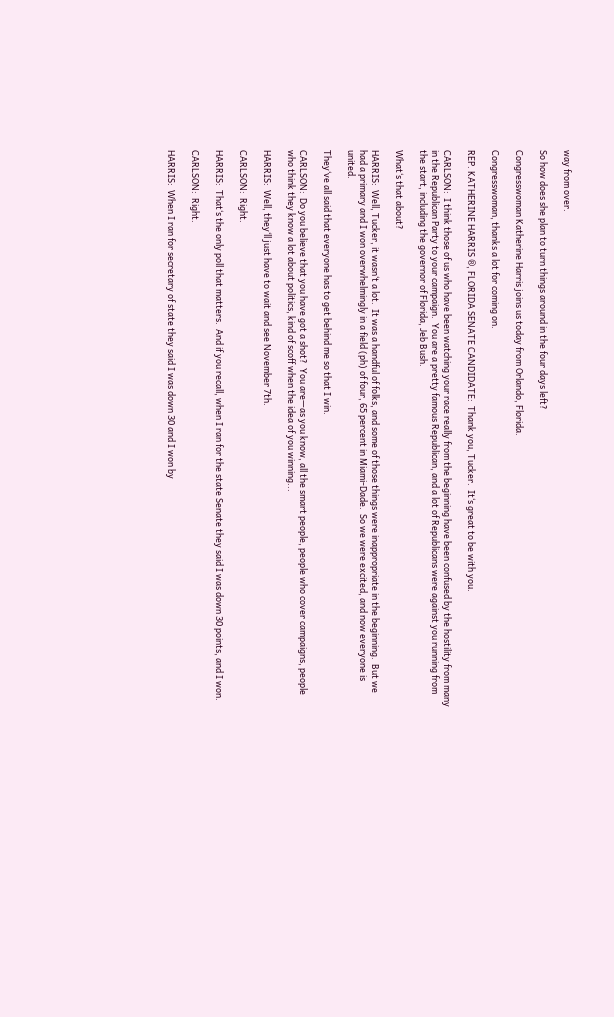way from over.

So how does she plan to turn things around in the four days left?

Congresswoman Katherine Harris joins us today from Orlando, Florida.

Congresswoman, thanks a lot for coming on.

REP. KATHERINE HARRIS ®, FLORIDA SENATE CANDIDATE:  Thank you, Tucker.  It‘s great to be with you.

CARLSON:  I think those of us who have been watching your race really from the beginning have been confused by the hostility from many in the Republican Party to your campaign.  You are a pretty famous Republican, and a lot of Republicans were against you running from the start, including the governor of Florida, Jeb Bush.

What‘s that about?

HARRIS:  Well, Tucker, it wasn‘t a lot.  It was a handful of folks, and some of those things were inappropriate in the beginning.  But we had a primary and I won overwhelmingly in a field (ph) of four, 65 percent in Miami-Dade.  So we were excited, and now everyone is united.

They‘ve all said that everyone has to get behind me so that I win.

CARLSON:  Do you believe that you have got a shot?  You are—as you know, all the smart people, people who cover campaigns, people who think they know a lot about politics, kind of scoff when the idea of you winning...

HARRIS:  Well, they‘ll just have to wait and see November 7th.

CARLSON:  Right.

HARRIS:  That‘s the only poll that matters.  And if you recall, when I ran for the state Senate they said I was down 30 points, and I won.

CARLSON:  Right.

HARRIS:  When I ran for secretary of state they said I was down 30 and I won by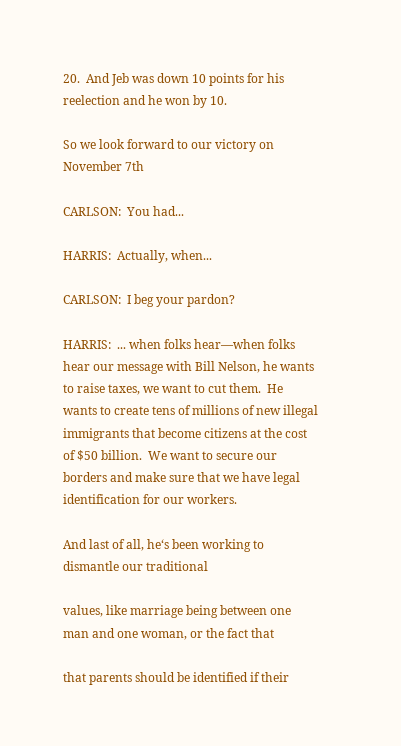20.  And Jeb was down 10 points for his reelection and he won by 10.

So we look forward to our victory on November 7th

CARLSON:  You had...

HARRIS:  Actually, when...

CARLSON:  I beg your pardon?

HARRIS:  ... when folks hear—when folks hear our message with Bill Nelson, he wants to raise taxes, we want to cut them.  He wants to create tens of millions of new illegal immigrants that become citizens at the cost of $50 billion.  We want to secure our borders and make sure that we have legal identification for our workers.

And last of all, he‘s been working to dismantle our traditional

values, like marriage being between one man and one woman, or the fact that

that parents should be identified if their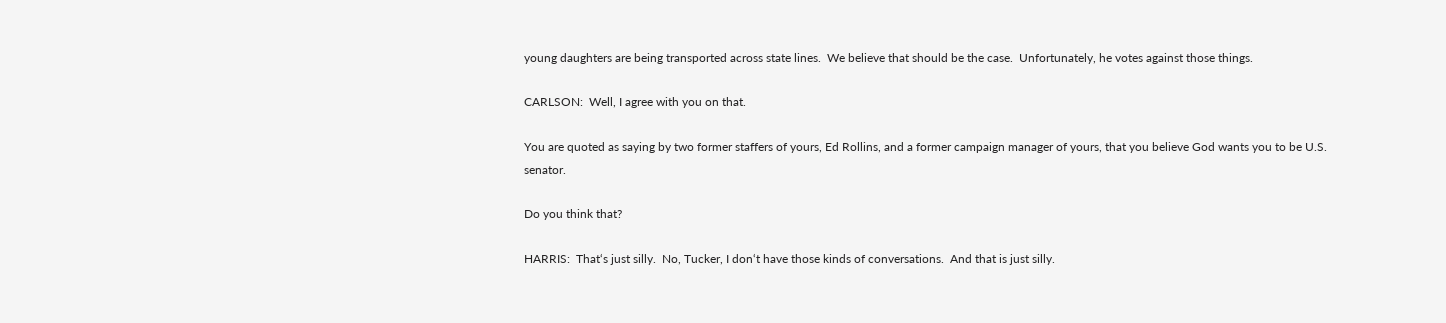young daughters are being transported across state lines.  We believe that should be the case.  Unfortunately, he votes against those things.

CARLSON:  Well, I agree with you on that.

You are quoted as saying by two former staffers of yours, Ed Rollins, and a former campaign manager of yours, that you believe God wants you to be U.S. senator.

Do you think that?

HARRIS:  That‘s just silly.  No, Tucker, I don‘t have those kinds of conversations.  And that is just silly.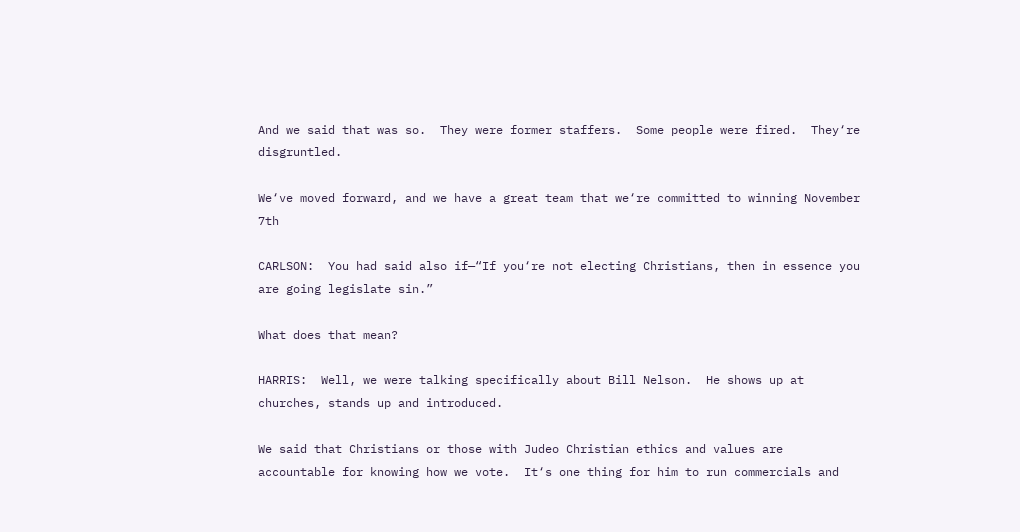And we said that was so.  They were former staffers.  Some people were fired.  They‘re disgruntled.

We‘ve moved forward, and we have a great team that we‘re committed to winning November 7th

CARLSON:  You had said also if—“If you‘re not electing Christians, then in essence you are going legislate sin.”

What does that mean?

HARRIS:  Well, we were talking specifically about Bill Nelson.  He shows up at churches, stands up and introduced.

We said that Christians or those with Judeo Christian ethics and values are accountable for knowing how we vote.  It‘s one thing for him to run commercials and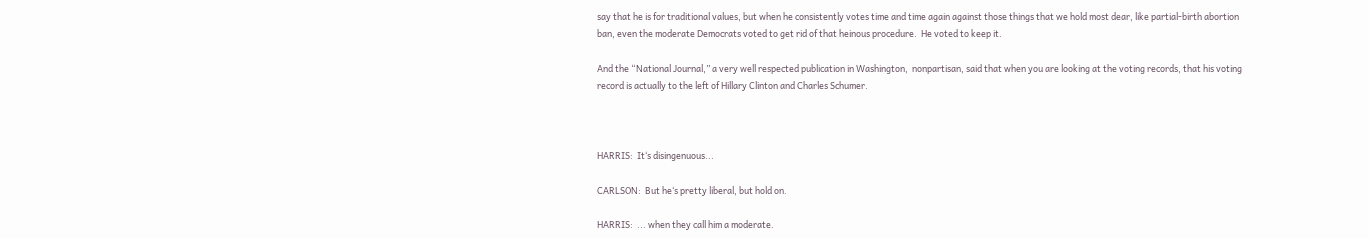say that he is for traditional values, but when he consistently votes time and time again against those things that we hold most dear, like partial-birth abortion ban, even the moderate Democrats voted to get rid of that heinous procedure.  He voted to keep it.

And the “National Journal,” a very well respected publication in Washington,  nonpartisan, said that when you are looking at the voting records, that his voting record is actually to the left of Hillary Clinton and Charles Schumer.



HARRIS:  It‘s disingenuous...

CARLSON:  But he‘s pretty liberal, but hold on.

HARRIS:  ... when they call him a moderate.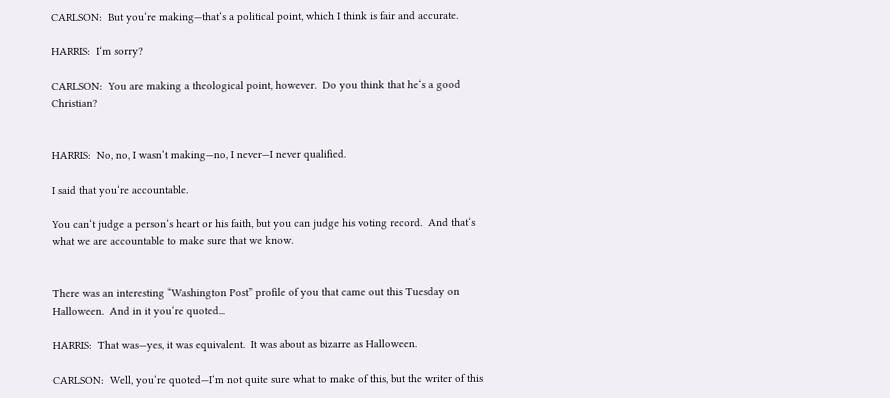CARLSON:  But you‘re making—that‘s a political point, which I think is fair and accurate.

HARRIS:  I‘m sorry?

CARLSON:  You are making a theological point, however.  Do you think that he‘s a good Christian?


HARRIS:  No, no, I wasn‘t making—no, I never—I never qualified.

I said that you‘re accountable.

You can‘t judge a person‘s heart or his faith, but you can judge his voting record.  And that‘s what we are accountable to make sure that we know.


There was an interesting “Washington Post” profile of you that came out this Tuesday on Halloween.  And in it you‘re quoted...

HARRIS:  That was—yes, it was equivalent.  It was about as bizarre as Halloween.

CARLSON:  Well, you‘re quoted—I‘m not quite sure what to make of this, but the writer of this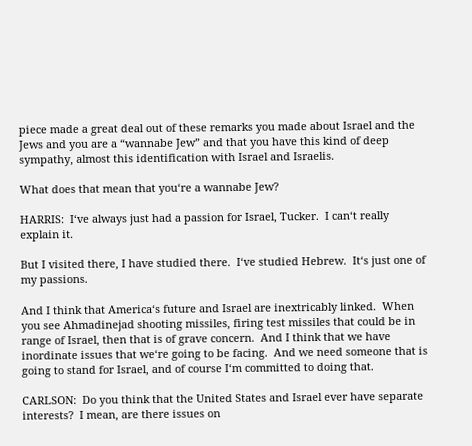piece made a great deal out of these remarks you made about Israel and the Jews and you are a “wannabe Jew” and that you have this kind of deep sympathy, almost this identification with Israel and Israelis.

What does that mean that you‘re a wannabe Jew?

HARRIS:  I‘ve always just had a passion for Israel, Tucker.  I can‘t really explain it.

But I visited there, I have studied there.  I‘ve studied Hebrew.  It‘s just one of my passions.

And I think that America‘s future and Israel are inextricably linked.  When you see Ahmadinejad shooting missiles, firing test missiles that could be in range of Israel, then that is of grave concern.  And I think that we have inordinate issues that we‘re going to be facing.  And we need someone that is going to stand for Israel, and of course I‘m committed to doing that.

CARLSON:  Do you think that the United States and Israel ever have separate interests?  I mean, are there issues on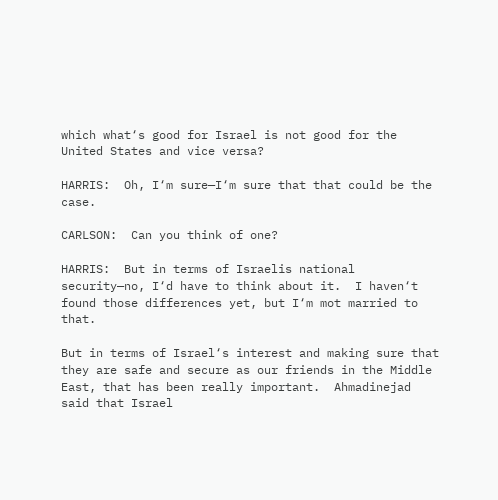which what‘s good for Israel is not good for the United States and vice versa?

HARRIS:  Oh, I‘m sure—I‘m sure that that could be the case.

CARLSON:  Can you think of one?

HARRIS:  But in terms of Israelis national security—no, I‘d have to think about it.  I haven‘t found those differences yet, but I‘m mot married to that.

But in terms of Israel‘s interest and making sure that they are safe and secure as our friends in the Middle East, that has been really important.  Ahmadinejad said that Israel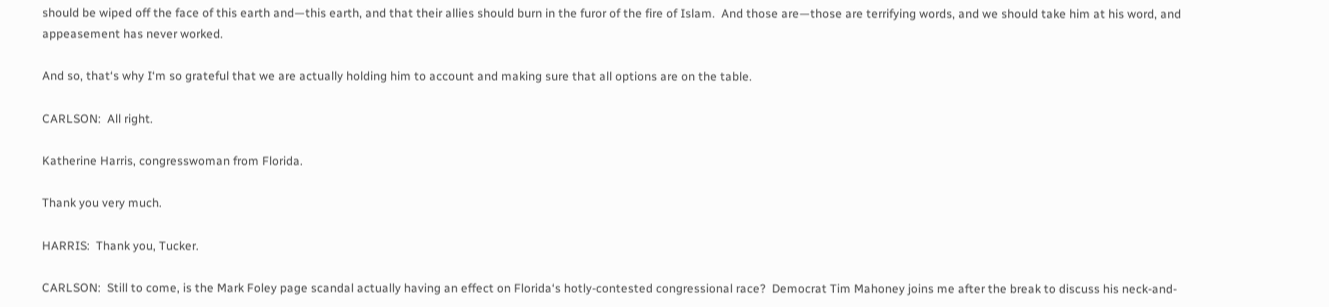should be wiped off the face of this earth and—this earth, and that their allies should burn in the furor of the fire of Islam.  And those are—those are terrifying words, and we should take him at his word, and appeasement has never worked.

And so, that‘s why I‘m so grateful that we are actually holding him to account and making sure that all options are on the table.

CARLSON:  All right.

Katherine Harris, congresswoman from Florida.

Thank you very much.

HARRIS:  Thank you, Tucker.

CARLSON:  Still to come, is the Mark Foley page scandal actually having an effect on Florida‘s hotly-contested congressional race?  Democrat Tim Mahoney joins me after the break to discuss his neck-and-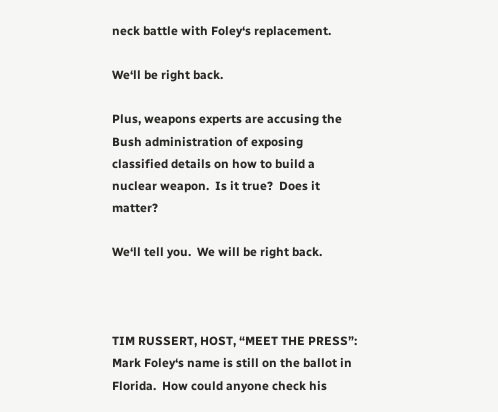neck battle with Foley‘s replacement.

We‘ll be right back.

Plus, weapons experts are accusing the Bush administration of exposing classified details on how to build a nuclear weapon.  Is it true?  Does it matter?

We‘ll tell you.  We will be right back.



TIM RUSSERT, HOST, “MEET THE PRESS”:  Mark Foley‘s name is still on the ballot in Florida.  How could anyone check his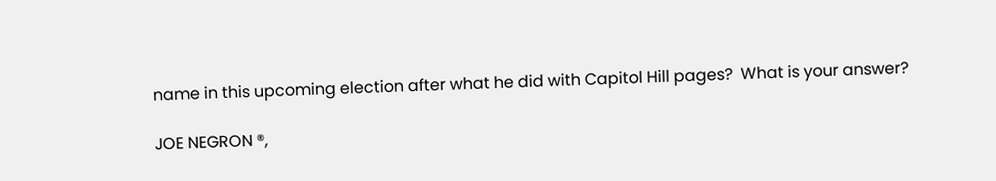name in this upcoming election after what he did with Capitol Hill pages?  What is your answer?

JOE NEGRON ®,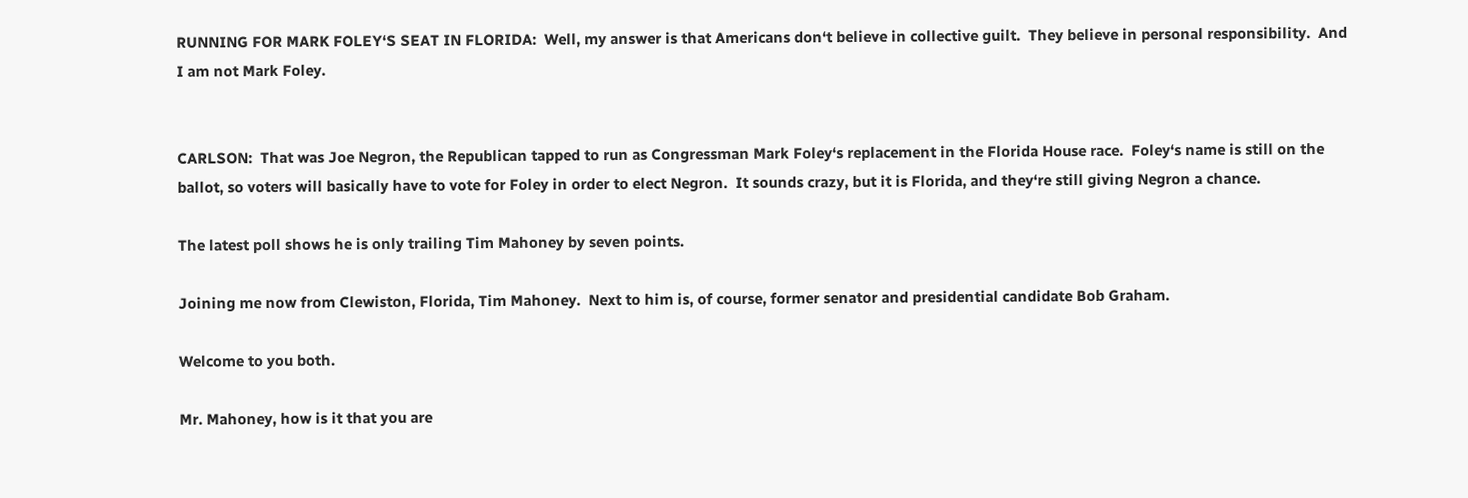RUNNING FOR MARK FOLEY‘S SEAT IN FLORIDA:  Well, my answer is that Americans don‘t believe in collective guilt.  They believe in personal responsibility.  And I am not Mark Foley.


CARLSON:  That was Joe Negron, the Republican tapped to run as Congressman Mark Foley‘s replacement in the Florida House race.  Foley‘s name is still on the ballot, so voters will basically have to vote for Foley in order to elect Negron.  It sounds crazy, but it is Florida, and they‘re still giving Negron a chance.

The latest poll shows he is only trailing Tim Mahoney by seven points.

Joining me now from Clewiston, Florida, Tim Mahoney.  Next to him is, of course, former senator and presidential candidate Bob Graham.

Welcome to you both.

Mr. Mahoney, how is it that you are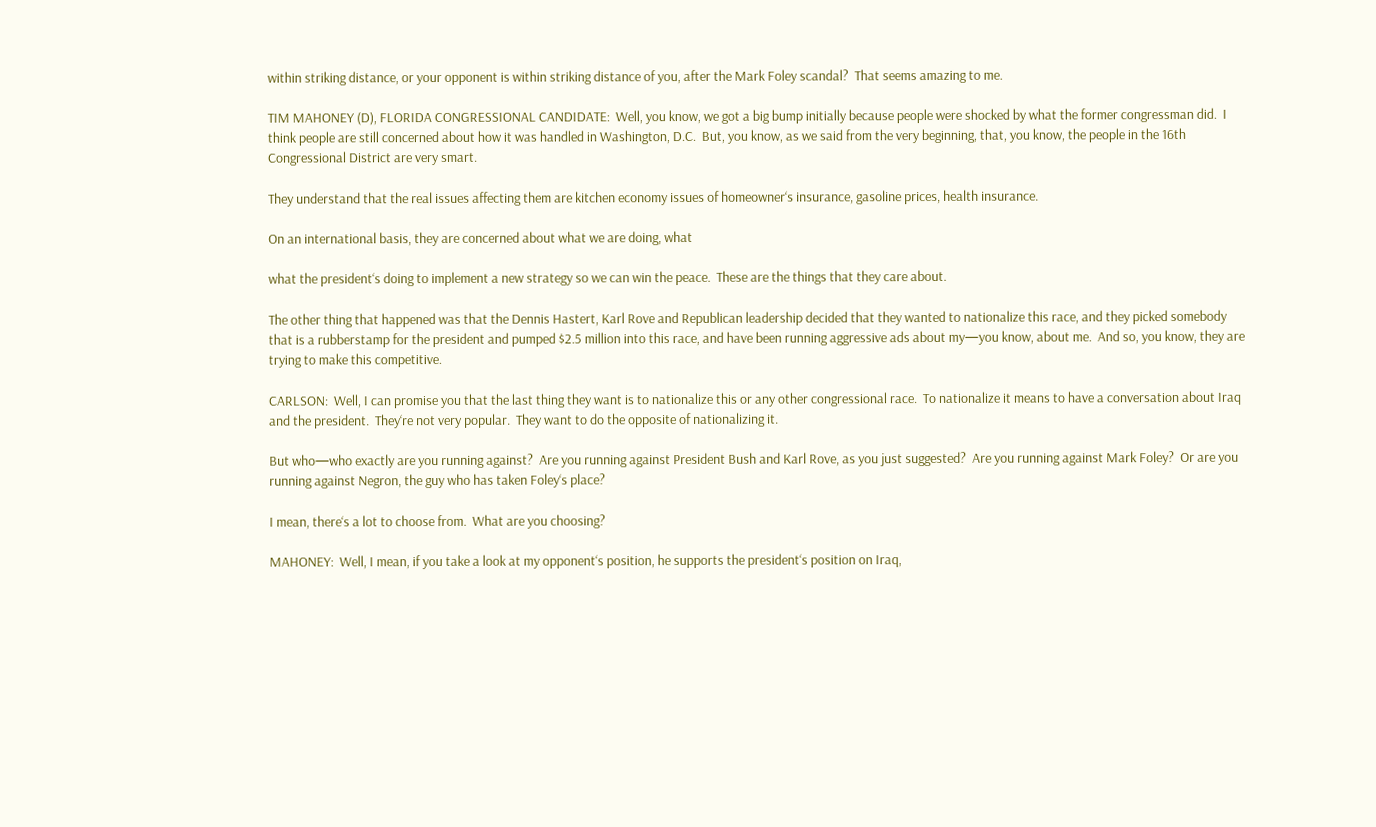within striking distance, or your opponent is within striking distance of you, after the Mark Foley scandal?  That seems amazing to me.

TIM MAHONEY (D), FLORIDA CONGRESSIONAL CANDIDATE:  Well, you know, we got a big bump initially because people were shocked by what the former congressman did.  I think people are still concerned about how it was handled in Washington, D.C.  But, you know, as we said from the very beginning, that, you know, the people in the 16th Congressional District are very smart.

They understand that the real issues affecting them are kitchen economy issues of homeowner‘s insurance, gasoline prices, health insurance.

On an international basis, they are concerned about what we are doing, what

what the president‘s doing to implement a new strategy so we can win the peace.  These are the things that they care about.

The other thing that happened was that the Dennis Hastert, Karl Rove and Republican leadership decided that they wanted to nationalize this race, and they picked somebody that is a rubberstamp for the president and pumped $2.5 million into this race, and have been running aggressive ads about my—you know, about me.  And so, you know, they are trying to make this competitive.

CARLSON:  Well, I can promise you that the last thing they want is to nationalize this or any other congressional race.  To nationalize it means to have a conversation about Iraq and the president.  They‘re not very popular.  They want to do the opposite of nationalizing it.

But who—who exactly are you running against?  Are you running against President Bush and Karl Rove, as you just suggested?  Are you running against Mark Foley?  Or are you running against Negron, the guy who has taken Foley‘s place?

I mean, there‘s a lot to choose from.  What are you choosing?

MAHONEY:  Well, I mean, if you take a look at my opponent‘s position, he supports the president‘s position on Iraq,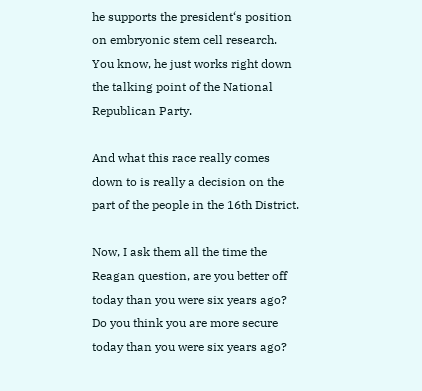he supports the president‘s position on embryonic stem cell research.  You know, he just works right down the talking point of the National Republican Party.

And what this race really comes down to is really a decision on the part of the people in the 16th District.

Now, I ask them all the time the Reagan question, are you better off today than you were six years ago?  Do you think you are more secure today than you were six years ago?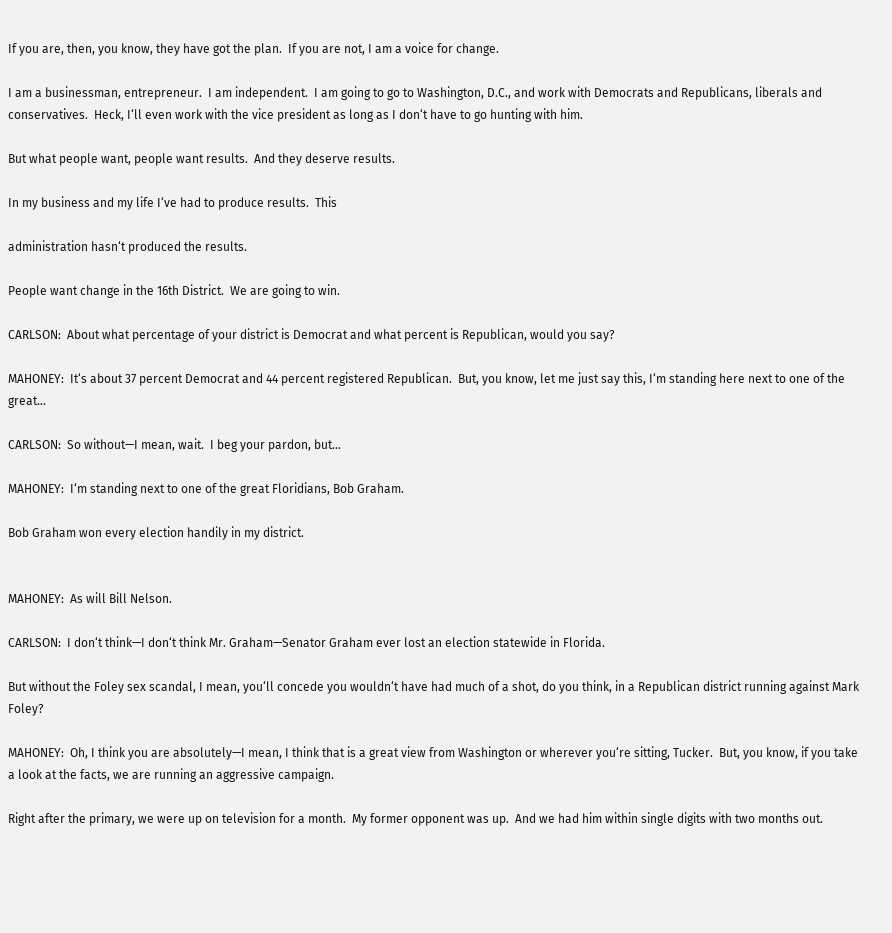If you are, then, you know, they have got the plan.  If you are not, I am a voice for change.

I am a businessman, entrepreneur.  I am independent.  I am going to go to Washington, D.C., and work with Democrats and Republicans, liberals and conservatives.  Heck, I‘ll even work with the vice president as long as I don‘t have to go hunting with him.

But what people want, people want results.  And they deserve results.

In my business and my life I‘ve had to produce results.  This

administration hasn‘t produced the results.

People want change in the 16th District.  We are going to win.

CARLSON:  About what percentage of your district is Democrat and what percent is Republican, would you say?

MAHONEY:  It‘s about 37 percent Democrat and 44 percent registered Republican.  But, you know, let me just say this, I‘m standing here next to one of the great...

CARLSON:  So without—I mean, wait.  I beg your pardon, but...

MAHONEY:  I‘m standing next to one of the great Floridians, Bob Graham.

Bob Graham won every election handily in my district.


MAHONEY:  As will Bill Nelson.

CARLSON:  I don‘t think—I don‘t think Mr. Graham—Senator Graham ever lost an election statewide in Florida.

But without the Foley sex scandal, I mean, you‘ll concede you wouldn‘t have had much of a shot, do you think, in a Republican district running against Mark Foley?

MAHONEY:  Oh, I think you are absolutely—I mean, I think that is a great view from Washington or wherever you‘re sitting, Tucker.  But, you know, if you take a look at the facts, we are running an aggressive campaign.

Right after the primary, we were up on television for a month.  My former opponent was up.  And we had him within single digits with two months out.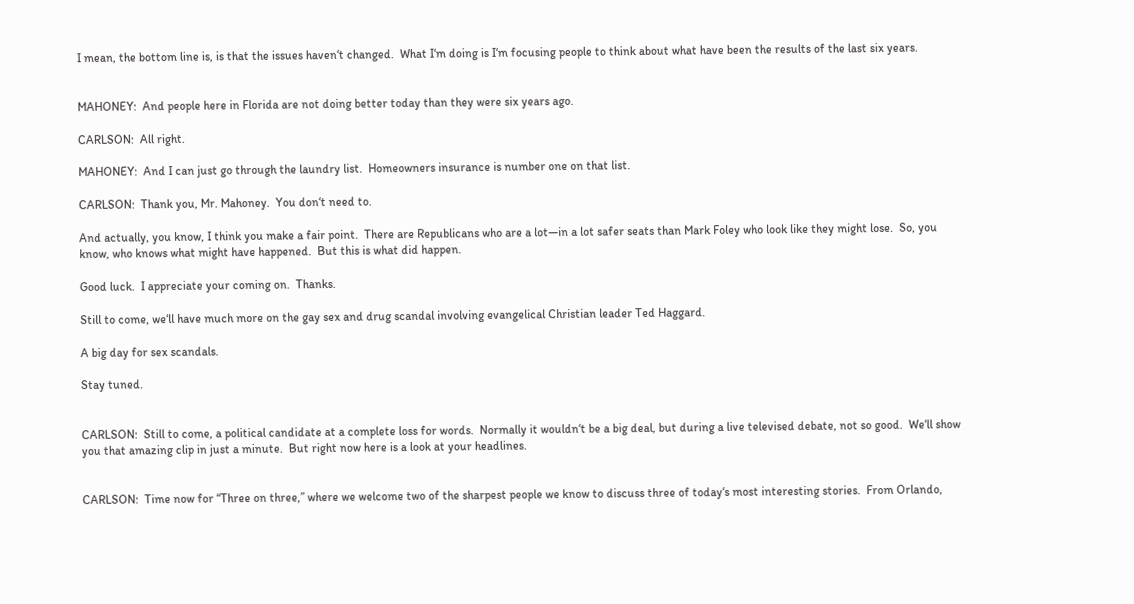I mean, the bottom line is, is that the issues haven‘t changed.  What I‘m doing is I‘m focusing people to think about what have been the results of the last six years.


MAHONEY:  And people here in Florida are not doing better today than they were six years ago.

CARLSON:  All right.

MAHONEY:  And I can just go through the laundry list.  Homeowners insurance is number one on that list.

CARLSON:  Thank you, Mr. Mahoney.  You don‘t need to.

And actually, you know, I think you make a fair point.  There are Republicans who are a lot—in a lot safer seats than Mark Foley who look like they might lose.  So, you know, who knows what might have happened.  But this is what did happen.

Good luck.  I appreciate your coming on.  Thanks.

Still to come, we‘ll have much more on the gay sex and drug scandal involving evangelical Christian leader Ted Haggard.

A big day for sex scandals.

Stay tuned.


CARLSON:  Still to come, a political candidate at a complete loss for words.  Normally it wouldn‘t be a big deal, but during a live televised debate, not so good.  We‘ll show you that amazing clip in just a minute.  But right now here is a look at your headlines.


CARLSON:  Time now for “Three on three,” where we welcome two of the sharpest people we know to discuss three of today‘s most interesting stories.  From Orlando,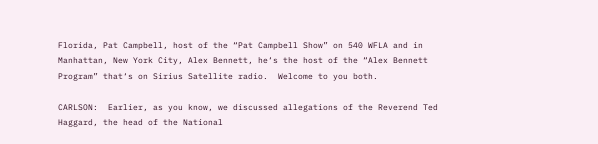Florida, Pat Campbell, host of the “Pat Campbell Show” on 540 WFLA and in Manhattan, New York City, Alex Bennett, he‘s the host of the “Alex Bennett Program” that‘s on Sirius Satellite radio.  Welcome to you both.

CARLSON:  Earlier, as you know, we discussed allegations of the Reverend Ted Haggard, the head of the National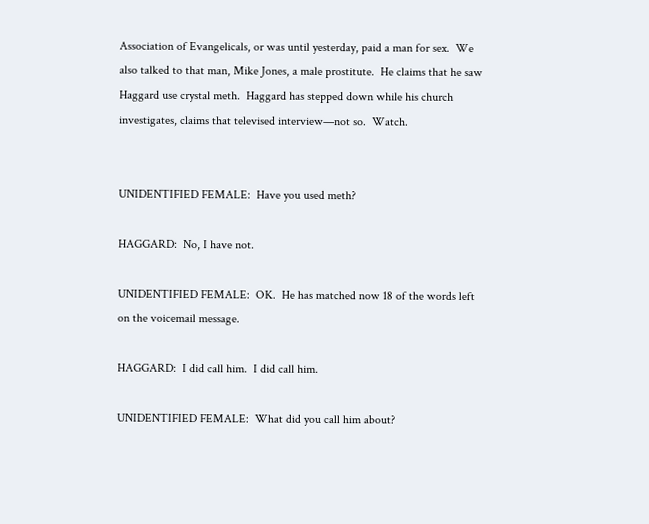Association of Evangelicals, or was until yesterday, paid a man for sex.  We also talked to that man, Mike Jones, a male prostitute.  He claims that he saw Haggard use crystal meth.  Haggard has stepped down while his church investigates, claims that televised interview—not so.  Watch.


UNIDENTIFIED FEMALE:  Have you used meth?

HAGGARD:  No, I have not.

UNIDENTIFIED FEMALE:  OK.  He has matched now 18 of the words left on the voicemail message.

HAGGARD:  I did call him.  I did call him.

UNIDENTIFIED FEMALE:  What did you call him about?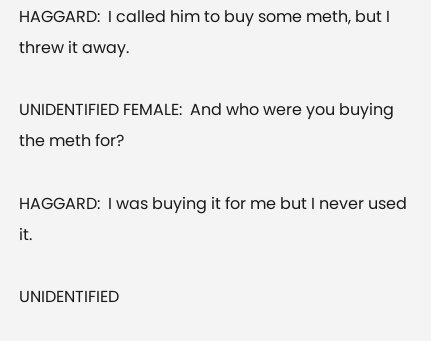HAGGARD:  I called him to buy some meth, but I threw it away.

UNIDENTIFIED FEMALE:  And who were you buying the meth for?

HAGGARD:  I was buying it for me but I never used it.

UNIDENTIFIED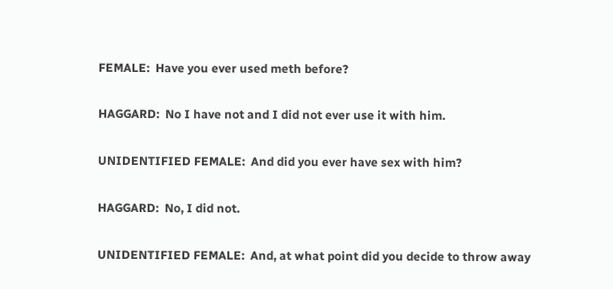FEMALE:  Have you ever used meth before?

HAGGARD:  No I have not and I did not ever use it with him.

UNIDENTIFIED FEMALE:  And did you ever have sex with him?

HAGGARD:  No, I did not.

UNIDENTIFIED FEMALE:  And, at what point did you decide to throw away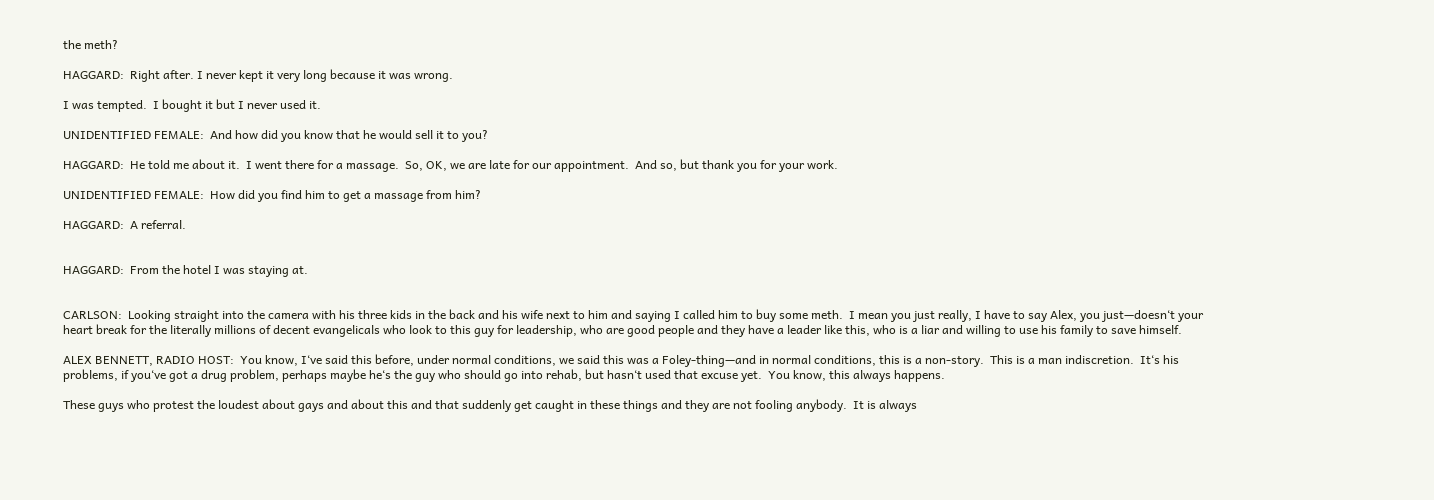the meth?

HAGGARD:  Right after. I never kept it very long because it was wrong.

I was tempted.  I bought it but I never used it.

UNIDENTIFIED FEMALE:  And how did you know that he would sell it to you?

HAGGARD:  He told me about it.  I went there for a massage.  So, OK, we are late for our appointment.  And so, but thank you for your work.

UNIDENTIFIED FEMALE:  How did you find him to get a massage from him?

HAGGARD:  A referral.


HAGGARD:  From the hotel I was staying at.


CARLSON:  Looking straight into the camera with his three kids in the back and his wife next to him and saying I called him to buy some meth.  I mean you just really, I have to say Alex, you just—doesn‘t your heart break for the literally millions of decent evangelicals who look to this guy for leadership, who are good people and they have a leader like this, who is a liar and willing to use his family to save himself.

ALEX BENNETT, RADIO HOST:  You know, I‘ve said this before, under normal conditions, we said this was a Foley-thing—and in normal conditions, this is a non-story.  This is a man indiscretion.  It‘s his problems, if you‘ve got a drug problem, perhaps maybe he‘s the guy who should go into rehab, but hasn‘t used that excuse yet.  You know, this always happens.

These guys who protest the loudest about gays and about this and that suddenly get caught in these things and they are not fooling anybody.  It is always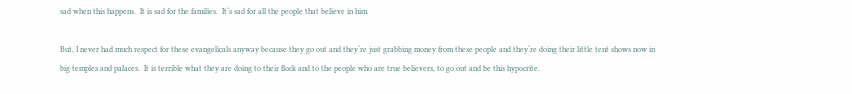sad when this happens.  It is sad for the families.  It‘s sad for all the people that believe in him.

But, I never had much respect for these evangelicals anyway because they go out and they‘re just grabbing money from these people and they‘re doing their little tent shows now in big temples and palaces.  It is terrible what they are doing to their flock and to the people who are true believers, to go out and be this hypocrite.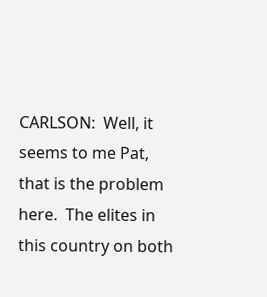CARLSON:  Well, it seems to me Pat, that is the problem here.  The elites in this country on both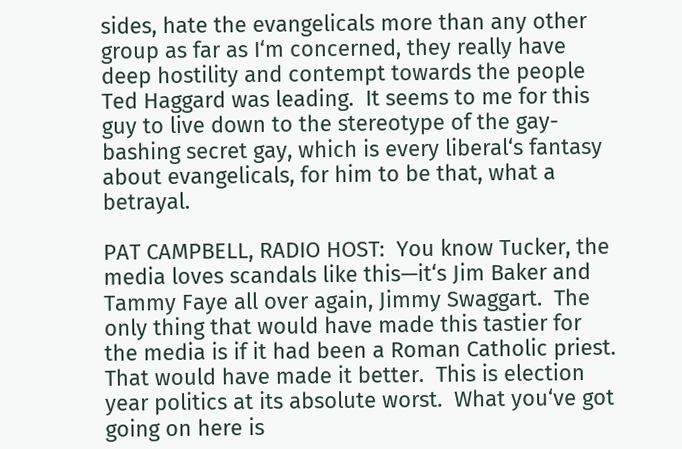sides, hate the evangelicals more than any other group as far as I‘m concerned, they really have deep hostility and contempt towards the people Ted Haggard was leading.  It seems to me for this guy to live down to the stereotype of the gay-bashing secret gay, which is every liberal‘s fantasy about evangelicals, for him to be that, what a betrayal.

PAT CAMPBELL, RADIO HOST:  You know Tucker, the media loves scandals like this—it‘s Jim Baker and Tammy Faye all over again, Jimmy Swaggart.  The only thing that would have made this tastier for the media is if it had been a Roman Catholic priest.  That would have made it better.  This is election year politics at its absolute worst.  What you‘ve got going on here is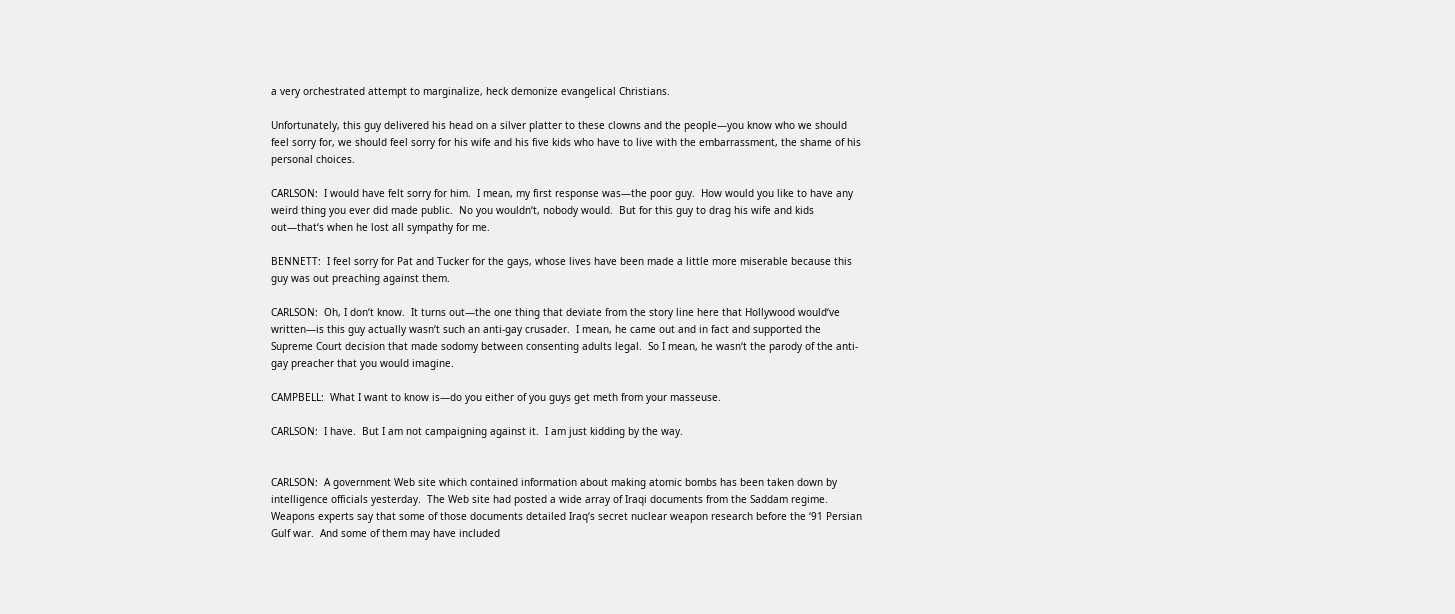a very orchestrated attempt to marginalize, heck demonize evangelical Christians.

Unfortunately, this guy delivered his head on a silver platter to these clowns and the people—you know who we should feel sorry for, we should feel sorry for his wife and his five kids who have to live with the embarrassment, the shame of his personal choices.

CARLSON:  I would have felt sorry for him.  I mean, my first response was—the poor guy.  How would you like to have any weird thing you ever did made public.  No you wouldn‘t, nobody would.  But for this guy to drag his wife and kids out—that‘s when he lost all sympathy for me.

BENNETT:  I feel sorry for Pat and Tucker for the gays, whose lives have been made a little more miserable because this guy was out preaching against them.

CARLSON:  Oh, I don‘t know.  It turns out—the one thing that deviate from the story line here that Hollywood would‘ve written—is this guy actually wasn‘t such an anti-gay crusader.  I mean, he came out and in fact and supported the Supreme Court decision that made sodomy between consenting adults legal.  So I mean, he wasn‘t the parody of the anti-gay preacher that you would imagine.

CAMPBELL:  What I want to know is—do you either of you guys get meth from your masseuse.

CARLSON:  I have.  But I am not campaigning against it.  I am just kidding by the way.


CARLSON:  A government Web site which contained information about making atomic bombs has been taken down by intelligence officials yesterday.  The Web site had posted a wide array of Iraqi documents from the Saddam regime.  Weapons experts say that some of those documents detailed Iraq‘s secret nuclear weapon research before the ‘91 Persian Gulf war.  And some of them may have included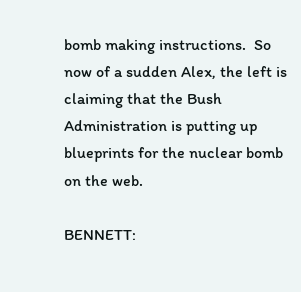bomb making instructions.  So now of a sudden Alex, the left is claiming that the Bush Administration is putting up blueprints for the nuclear bomb on the web.

BENNETT: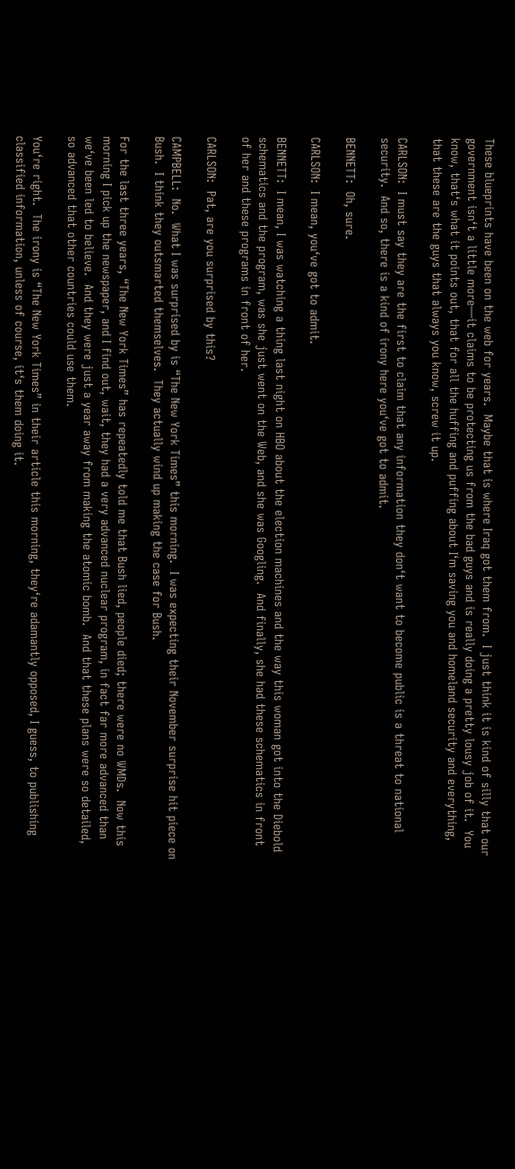These blueprints have been on the web for years.  Maybe that is where Iraq got them from.  I just think it is kind of silly that our government isn‘t a little more—it claims to be protecting us from the bad guys and is really doing a pretty lousy job of it.  You know, that‘s what it points out, that for all the huffing and puffing about I‘m saving you and homeland security and everything, that these are the guys that always you know, screw it up.

CARLSON:  I must say they are the first to claim that any information they don‘t want to become public is a threat to national security.  And so, there is a kind of irony here you‘ve got to admit.

BENNETT:  Oh, sure.

CARLSON:  I mean, you‘ve got to admit.

BENNETT:  I mean, I was watching a thing last night on HBO about the election machines and the way this woman got into the Diebold schematics and the program, was she just went on the Web, and she was Googling.  And finally, she had these schematics in front of her and these programs in front of her.

CARLSON:  Pat, are you surprised by this?

CAMPBELL:  No.  What I was surprised by is “The New York Times” this morning.  I was expecting their November surprise hit piece on Bush.  I think they outsmarted themselves.  They actually wind up making the case for Bush.

For the last three years, “The New York Times” has repeatedly told me that Bush lied, people died; there were no WMDs.  Now this morning I pick up the newspaper, and I find out, wait, they had a very advanced nuclear program, in fact far more advanced than we‘ve been led to believe.  And they were just a year away from making the atomic bomb.  And that these plans were so detailed, so advanced that other countries could use them.

You‘re right.  The irony is “The New York Times” in their article this morning, they‘re adamantly opposed, I guess, to publishing classified information, unless of course, it‘s them doing it.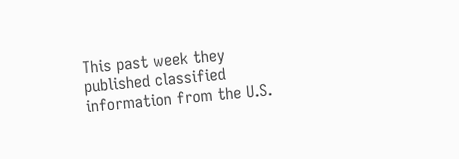This past week they published classified information from the U.S.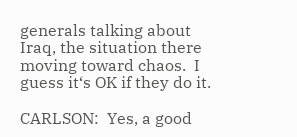generals talking about Iraq, the situation there moving toward chaos.  I guess it‘s OK if they do it.

CARLSON:  Yes, a good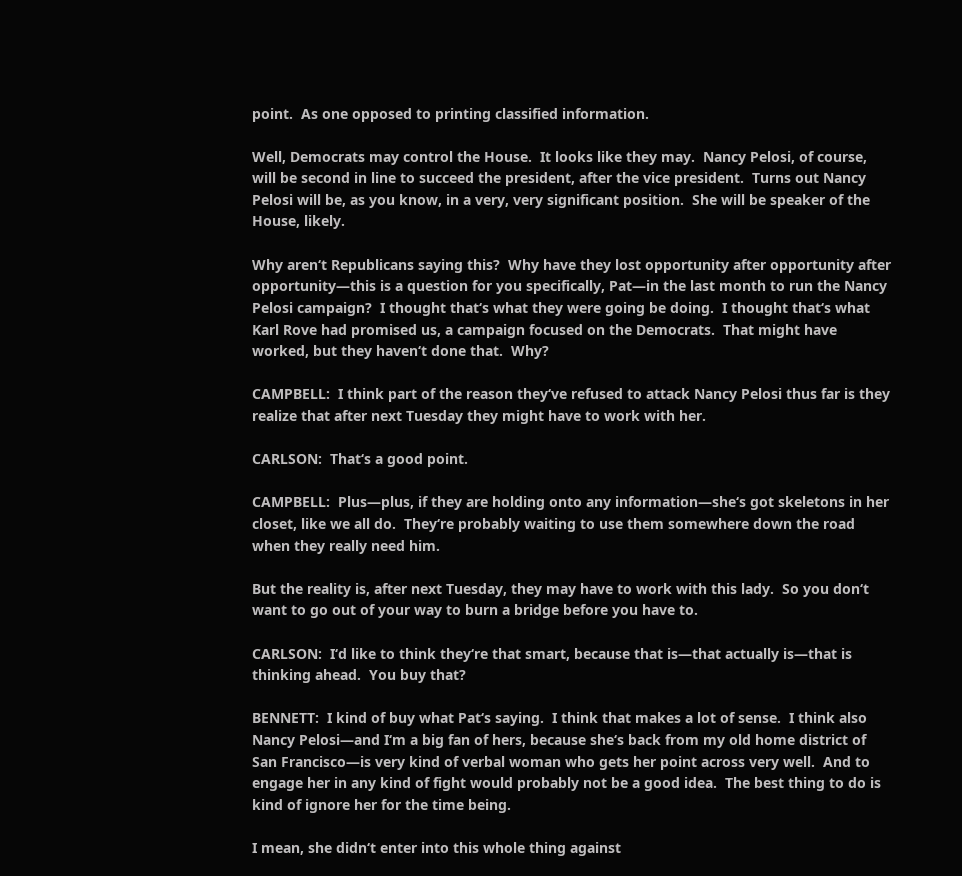point.  As one opposed to printing classified information.

Well, Democrats may control the House.  It looks like they may.  Nancy Pelosi, of course, will be second in line to succeed the president, after the vice president.  Turns out Nancy Pelosi will be, as you know, in a very, very significant position.  She will be speaker of the House, likely.

Why aren‘t Republicans saying this?  Why have they lost opportunity after opportunity after opportunity—this is a question for you specifically, Pat—in the last month to run the Nancy Pelosi campaign?  I thought that‘s what they were going be doing.  I thought that‘s what Karl Rove had promised us, a campaign focused on the Democrats.  That might have worked, but they haven‘t done that.  Why?

CAMPBELL:  I think part of the reason they‘ve refused to attack Nancy Pelosi thus far is they realize that after next Tuesday they might have to work with her.

CARLSON:  That‘s a good point.

CAMPBELL:  Plus—plus, if they are holding onto any information—she‘s got skeletons in her closet, like we all do.  They‘re probably waiting to use them somewhere down the road when they really need him.

But the reality is, after next Tuesday, they may have to work with this lady.  So you don‘t want to go out of your way to burn a bridge before you have to.

CARLSON:  I‘d like to think they‘re that smart, because that is—that actually is—that is thinking ahead.  You buy that?

BENNETT:  I kind of buy what Pat‘s saying.  I think that makes a lot of sense.  I think also Nancy Pelosi—and I‘m a big fan of hers, because she‘s back from my old home district of San Francisco—is very kind of verbal woman who gets her point across very well.  And to engage her in any kind of fight would probably not be a good idea.  The best thing to do is kind of ignore her for the time being.

I mean, she didn‘t enter into this whole thing against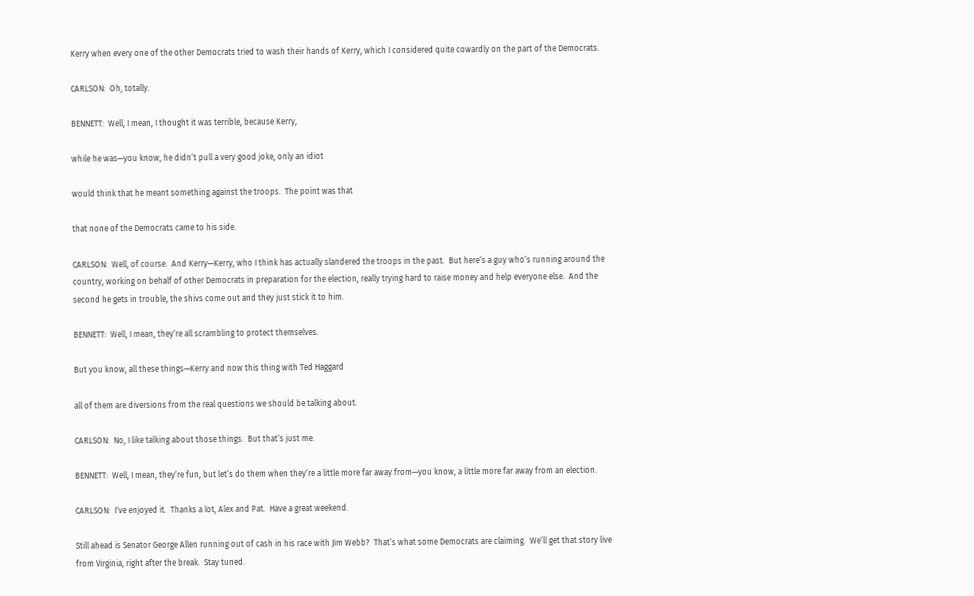Kerry when every one of the other Democrats tried to wash their hands of Kerry, which I considered quite cowardly on the part of the Democrats.

CARLSON:  Oh, totally.

BENNETT:  Well, I mean, I thought it was terrible, because Kerry,

while he was—you know, he didn‘t pull a very good joke, only an idiot

would think that he meant something against the troops.  The point was that

that none of the Democrats came to his side.

CARLSON:  Well, of course.  And Kerry—Kerry, who I think has actually slandered the troops in the past.  But here‘s a guy who‘s running around the country, working on behalf of other Democrats in preparation for the election, really trying hard to raise money and help everyone else.  And the second he gets in trouble, the shivs come out and they just stick it to him.

BENNETT:  Well, I mean, they‘re all scrambling to protect themselves.

But you know, all these things—Kerry and now this thing with Ted Haggard

all of them are diversions from the real questions we should be talking about.

CARLSON:  No, I like talking about those things.  But that‘s just me.

BENNETT:  Well, I mean, they‘re fun, but let‘s do them when they‘re a little more far away from—you know, a little more far away from an election.

CARLSON:  I‘ve enjoyed it.  Thanks a lot, Alex and Pat.  Have a great weekend.

Still ahead is Senator George Allen running out of cash in his race with Jim Webb?  That‘s what some Democrats are claiming.  We‘ll get that story live from Virginia, right after the break.  Stay tuned.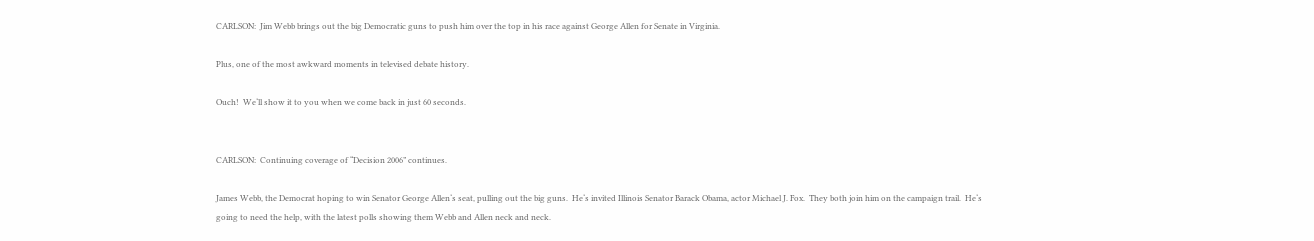CARLSON:  Jim Webb brings out the big Democratic guns to push him over the top in his race against George Allen for Senate in Virginia.

Plus, one of the most awkward moments in televised debate history.

Ouch!  We‘ll show it to you when we come back in just 60 seconds.


CARLSON:  Continuing coverage of “Decision 2006” continues.

James Webb, the Democrat hoping to win Senator George Allen‘s seat, pulling out the big guns.  He‘s invited Illinois Senator Barack Obama, actor Michael J. Fox.  They both join him on the campaign trail.  He‘s going to need the help, with the latest polls showing them Webb and Allen neck and neck.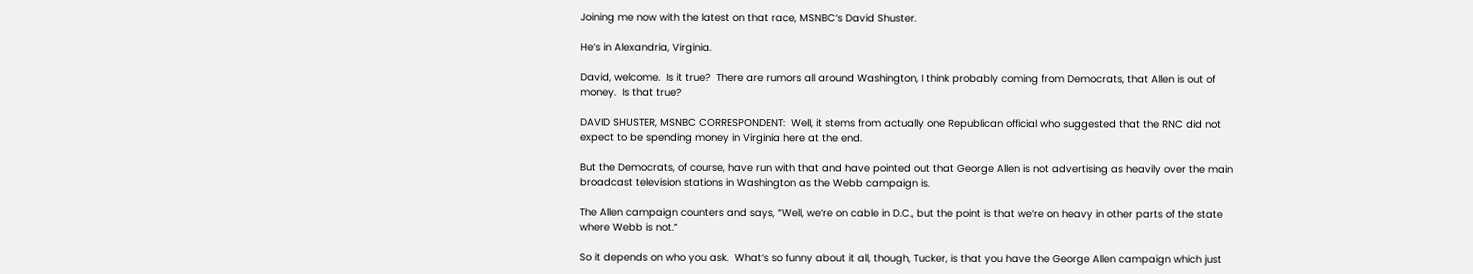Joining me now with the latest on that race, MSNBC‘s David Shuster.

He‘s in Alexandria, Virginia.

David, welcome.  Is it true?  There are rumors all around Washington, I think probably coming from Democrats, that Allen is out of money.  Is that true?

DAVID SHUSTER, MSNBC CORRESPONDENT:  Well, it stems from actually one Republican official who suggested that the RNC did not expect to be spending money in Virginia here at the end.

But the Democrats, of course, have run with that and have pointed out that George Allen is not advertising as heavily over the main broadcast television stations in Washington as the Webb campaign is.

The Allen campaign counters and says, “Well, we‘re on cable in D.C., but the point is that we‘re on heavy in other parts of the state where Webb is not.”

So it depends on who you ask.  What‘s so funny about it all, though, Tucker, is that you have the George Allen campaign which just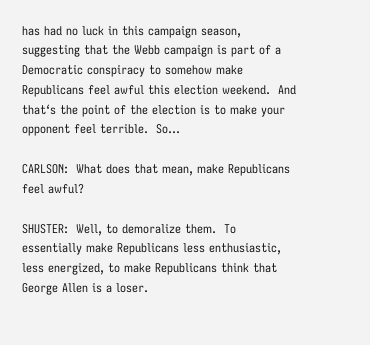has had no luck in this campaign season, suggesting that the Webb campaign is part of a Democratic conspiracy to somehow make Republicans feel awful this election weekend.  And that‘s the point of the election is to make your opponent feel terrible.  So...

CARLSON:  What does that mean, make Republicans feel awful?

SHUSTER:  Well, to demoralize them.  To essentially make Republicans less enthusiastic, less energized, to make Republicans think that George Allen is a loser.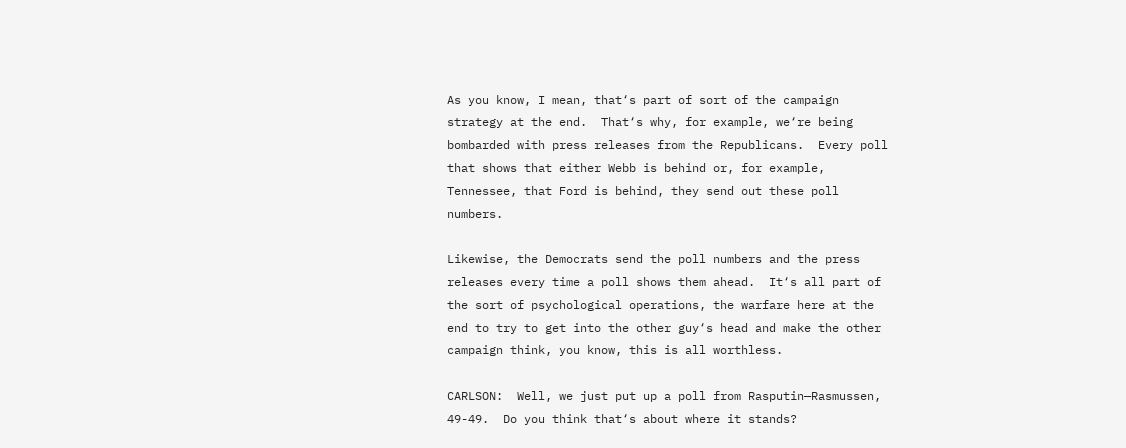As you know, I mean, that‘s part of sort of the campaign strategy at the end.  That‘s why, for example, we‘re being bombarded with press releases from the Republicans.  Every poll that shows that either Webb is behind or, for example, Tennessee, that Ford is behind, they send out these poll numbers.

Likewise, the Democrats send the poll numbers and the press releases every time a poll shows them ahead.  It‘s all part of the sort of psychological operations, the warfare here at the end to try to get into the other guy‘s head and make the other campaign think, you know, this is all worthless.

CARLSON:  Well, we just put up a poll from Rasputin—Rasmussen, 49-49.  Do you think that‘s about where it stands?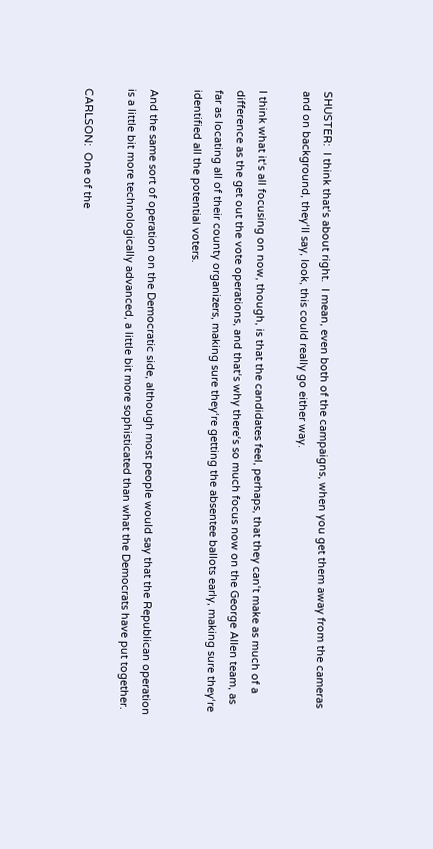SHUSTER:  I think that‘s about right.  I mean, even both of the campaigns, when you get them away from the cameras and on background, they‘ll say, look, this could really go either way.

I think what it‘s all focusing on now, though, is that the candidates feel, perhaps, that they can‘t make as much of a difference as the get out the vote operations, and that‘s why there‘s so much focus now on the George Allen team, as far as locating all of their county organizers, making sure they‘re getting the absentee ballots early, making sure they‘re identified all the potential voters.

And the same sort of operation on the Democratic side, although most people would say that the Republican operation is a little bit more technologically advanced, a little bit more sophisticated than what the Democrats have put together.

CARLSON:  One of the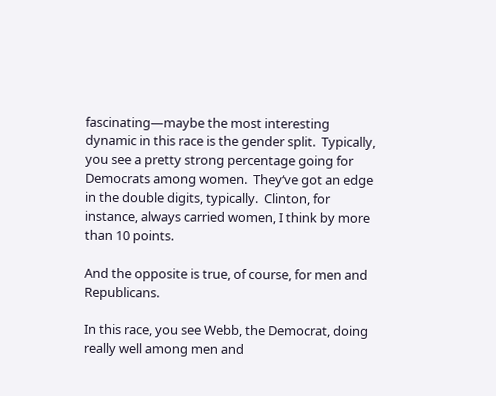fascinating—maybe the most interesting dynamic in this race is the gender split.  Typically, you see a pretty strong percentage going for Democrats among women.  They‘ve got an edge in the double digits, typically.  Clinton, for instance, always carried women, I think by more than 10 points.

And the opposite is true, of course, for men and Republicans.

In this race, you see Webb, the Democrat, doing really well among men and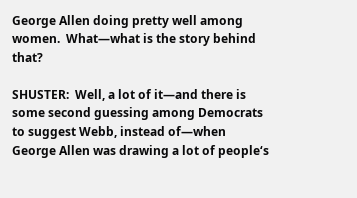George Allen doing pretty well among women.  What—what is the story behind that?

SHUSTER:  Well, a lot of it—and there is some second guessing among Democrats to suggest Webb, instead of—when George Allen was drawing a lot of people‘s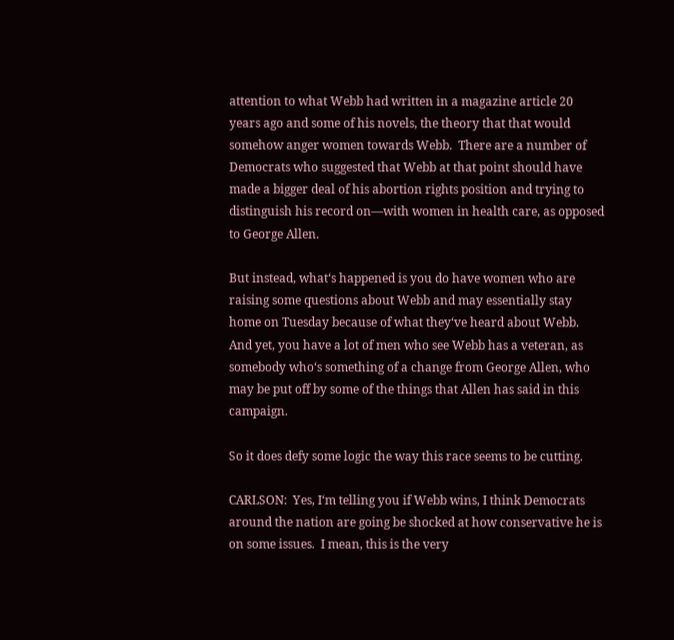attention to what Webb had written in a magazine article 20 years ago and some of his novels, the theory that that would somehow anger women towards Webb.  There are a number of Democrats who suggested that Webb at that point should have made a bigger deal of his abortion rights position and trying to distinguish his record on—with women in health care, as opposed to George Allen.

But instead, what‘s happened is you do have women who are raising some questions about Webb and may essentially stay home on Tuesday because of what they‘ve heard about Webb.  And yet, you have a lot of men who see Webb has a veteran, as somebody who‘s something of a change from George Allen, who may be put off by some of the things that Allen has said in this campaign.

So it does defy some logic the way this race seems to be cutting.

CARLSON:  Yes, I‘m telling you if Webb wins, I think Democrats around the nation are going be shocked at how conservative he is on some issues.  I mean, this is the very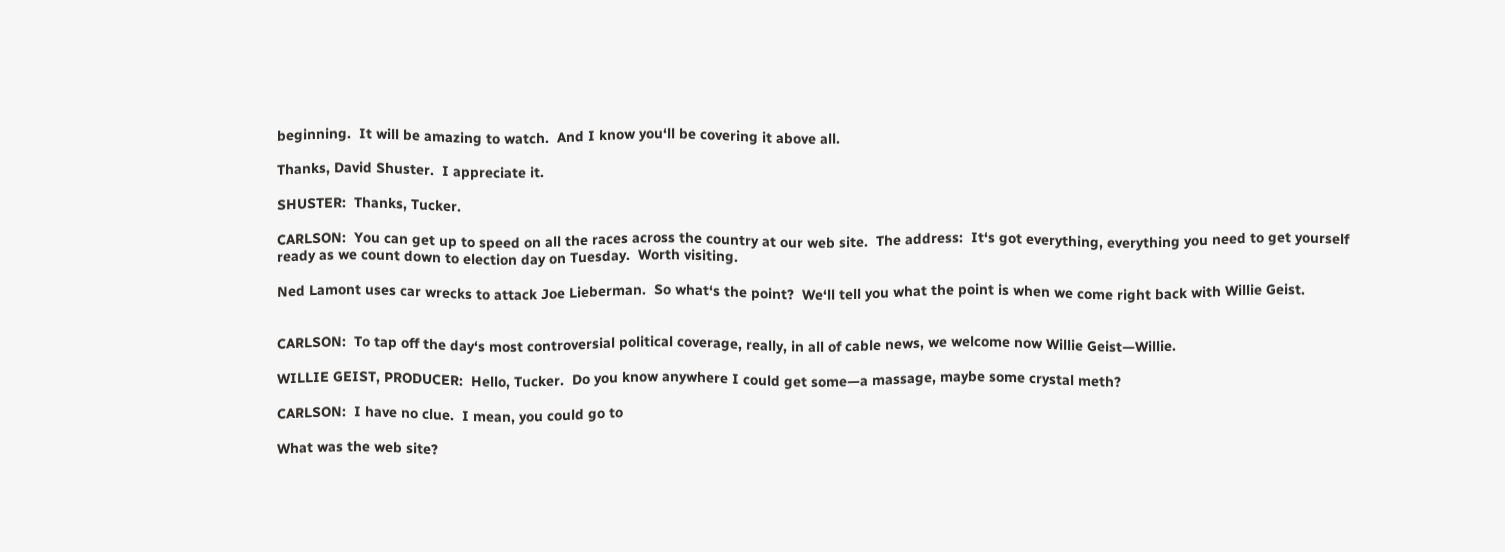beginning.  It will be amazing to watch.  And I know you‘ll be covering it above all.

Thanks, David Shuster.  I appreciate it.

SHUSTER:  Thanks, Tucker.

CARLSON:  You can get up to speed on all the races across the country at our web site.  The address:  It‘s got everything, everything you need to get yourself ready as we count down to election day on Tuesday.  Worth visiting.

Ned Lamont uses car wrecks to attack Joe Lieberman.  So what‘s the point?  We‘ll tell you what the point is when we come right back with Willie Geist.


CARLSON:  To tap off the day‘s most controversial political coverage, really, in all of cable news, we welcome now Willie Geist—Willie.

WILLIE GEIST, PRODUCER:  Hello, Tucker.  Do you know anywhere I could get some—a massage, maybe some crystal meth?

CARLSON:  I have no clue.  I mean, you could go to

What was the web site?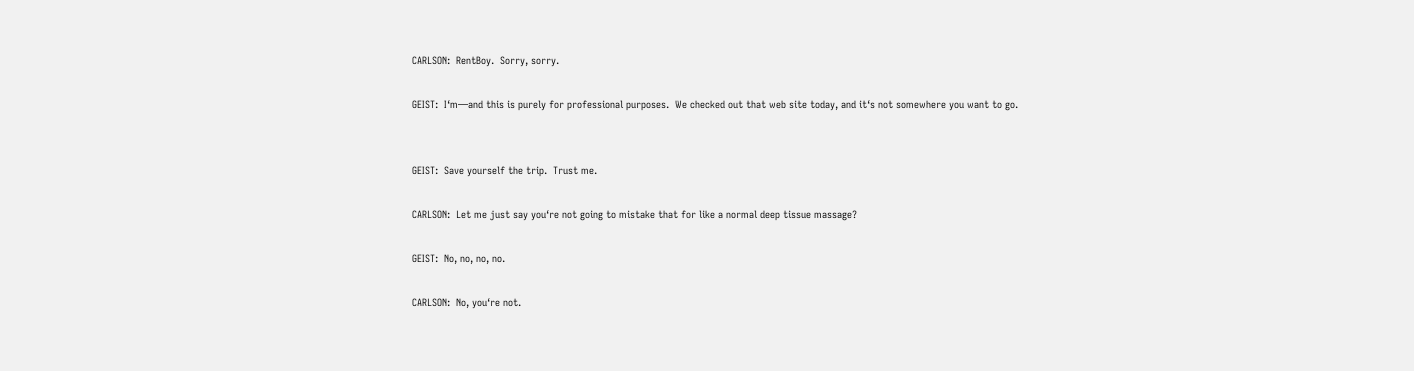CARLSON:  RentBoy.  Sorry, sorry.

GEIST:  I‘m—and this is purely for professional purposes.  We checked out that web site today, and it‘s not somewhere you want to go.


GEIST:  Save yourself the trip.  Trust me.

CARLSON:  Let me just say you‘re not going to mistake that for like a normal deep tissue massage?

GEIST:  No, no, no, no.

CARLSON:  No, you‘re not.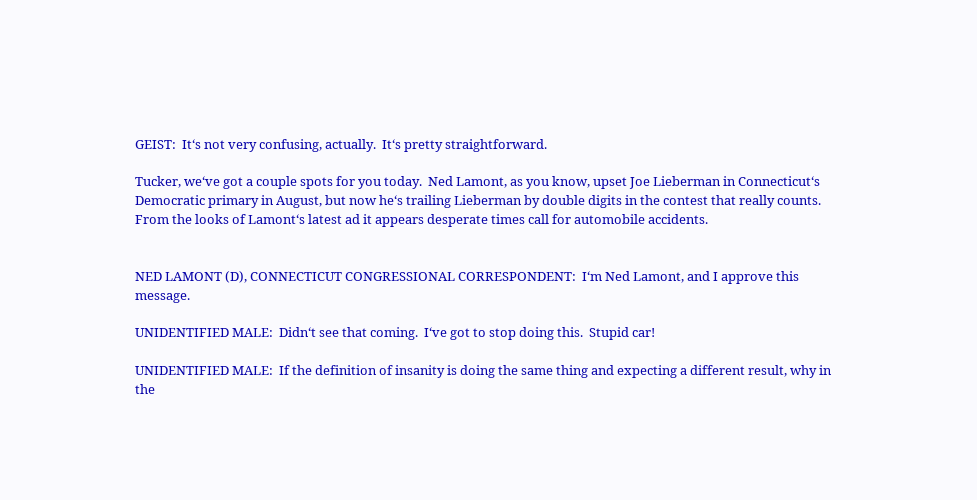GEIST:  It‘s not very confusing, actually.  It‘s pretty straightforward.

Tucker, we‘ve got a couple spots for you today.  Ned Lamont, as you know, upset Joe Lieberman in Connecticut‘s Democratic primary in August, but now he‘s trailing Lieberman by double digits in the contest that really counts.  From the looks of Lamont‘s latest ad it appears desperate times call for automobile accidents.


NED LAMONT (D), CONNECTICUT CONGRESSIONAL CORRESPONDENT:  I‘m Ned Lamont, and I approve this message.

UNIDENTIFIED MALE:  Didn‘t see that coming.  I‘ve got to stop doing this.  Stupid car!

UNIDENTIFIED MALE:  If the definition of insanity is doing the same thing and expecting a different result, why in the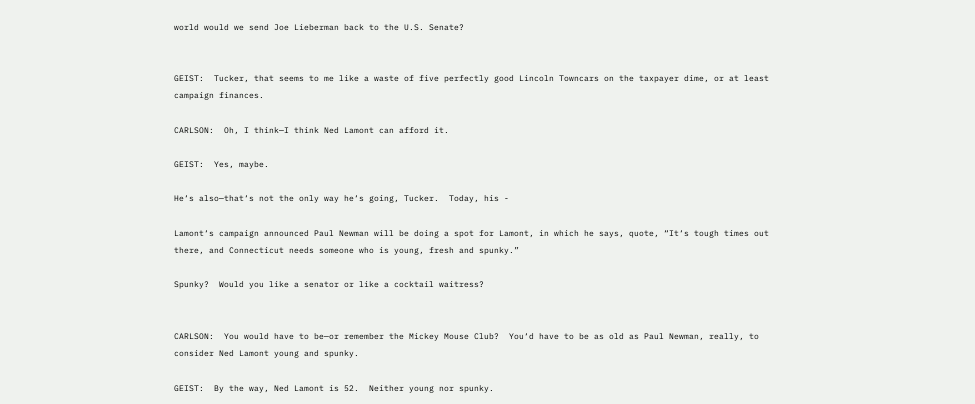world would we send Joe Lieberman back to the U.S. Senate?


GEIST:  Tucker, that seems to me like a waste of five perfectly good Lincoln Towncars on the taxpayer dime, or at least campaign finances.

CARLSON:  Oh, I think—I think Ned Lamont can afford it.

GEIST:  Yes, maybe.

He‘s also—that‘s not the only way he‘s going, Tucker.  Today, his -

Lamont‘s campaign announced Paul Newman will be doing a spot for Lamont, in which he says, quote, “It‘s tough times out there, and Connecticut needs someone who is young, fresh and spunky.”

Spunky?  Would you like a senator or like a cocktail waitress?


CARLSON:  You would have to be—or remember the Mickey Mouse Club?  You‘d have to be as old as Paul Newman, really, to consider Ned Lamont young and spunky.

GEIST:  By the way, Ned Lamont is 52.  Neither young nor spunky.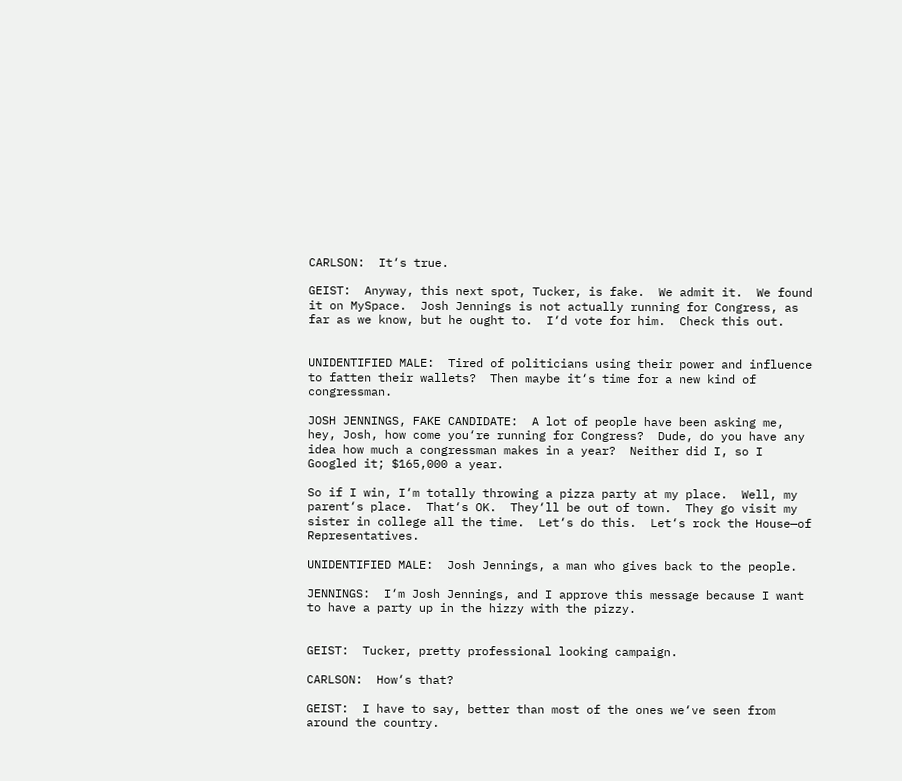CARLSON:  It‘s true.

GEIST:  Anyway, this next spot, Tucker, is fake.  We admit it.  We found it on MySpace.  Josh Jennings is not actually running for Congress, as far as we know, but he ought to.  I‘d vote for him.  Check this out.


UNIDENTIFIED MALE:  Tired of politicians using their power and influence to fatten their wallets?  Then maybe it‘s time for a new kind of congressman.

JOSH JENNINGS, FAKE CANDIDATE:  A lot of people have been asking me, hey, Josh, how come you‘re running for Congress?  Dude, do you have any idea how much a congressman makes in a year?  Neither did I, so I Googled it; $165,000 a year.

So if I win, I‘m totally throwing a pizza party at my place.  Well, my parent‘s place.  That‘s OK.  They‘ll be out of town.  They go visit my sister in college all the time.  Let‘s do this.  Let‘s rock the House—of Representatives.

UNIDENTIFIED MALE:  Josh Jennings, a man who gives back to the people.

JENNINGS:  I‘m Josh Jennings, and I approve this message because I want to have a party up in the hizzy with the pizzy.


GEIST:  Tucker, pretty professional looking campaign.

CARLSON:  How‘s that?

GEIST:  I have to say, better than most of the ones we‘ve seen from around the country.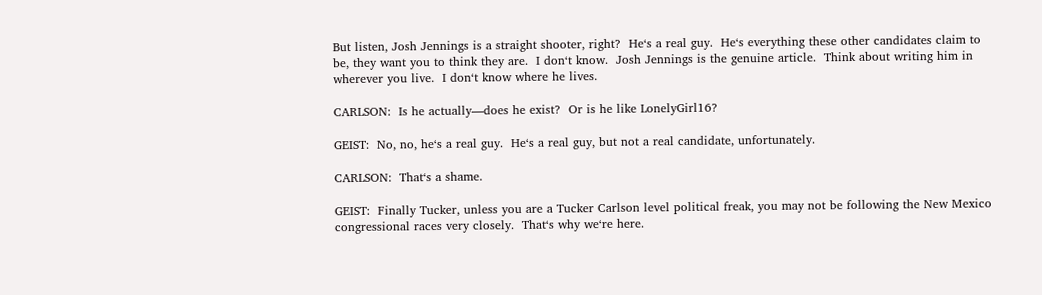But listen, Josh Jennings is a straight shooter, right?  He‘s a real guy.  He‘s everything these other candidates claim to be, they want you to think they are.  I don‘t know.  Josh Jennings is the genuine article.  Think about writing him in wherever you live.  I don‘t know where he lives.

CARLSON:  Is he actually—does he exist?  Or is he like LonelyGirl16?

GEIST:  No, no, he‘s a real guy.  He‘s a real guy, but not a real candidate, unfortunately.

CARLSON:  That‘s a shame.

GEIST:  Finally Tucker, unless you are a Tucker Carlson level political freak, you may not be following the New Mexico congressional races very closely.  That‘s why we‘re here.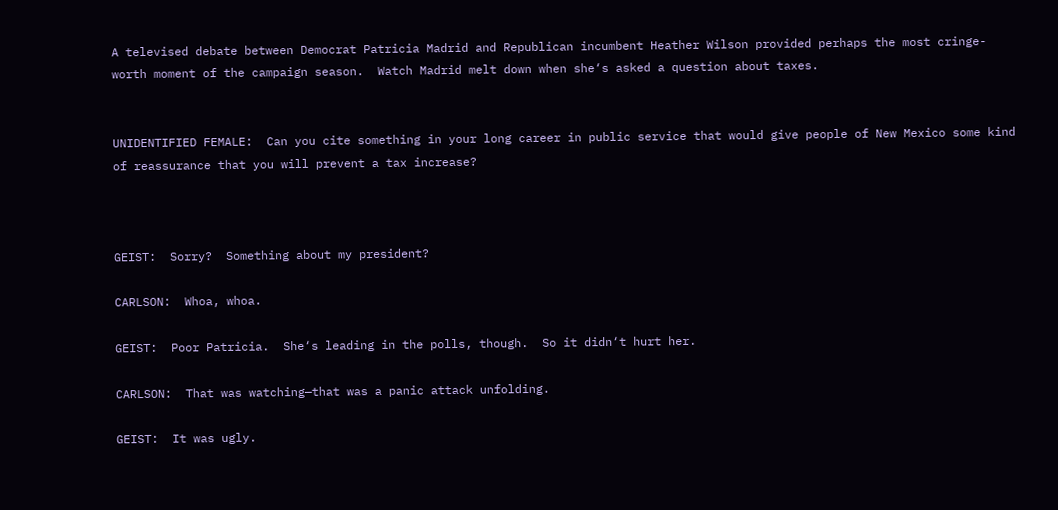A televised debate between Democrat Patricia Madrid and Republican incumbent Heather Wilson provided perhaps the most cringe-worth moment of the campaign season.  Watch Madrid melt down when she‘s asked a question about taxes.


UNIDENTIFIED FEMALE:  Can you cite something in your long career in public service that would give people of New Mexico some kind of reassurance that you will prevent a tax increase?



GEIST:  Sorry?  Something about my president?

CARLSON:  Whoa, whoa.

GEIST:  Poor Patricia.  She‘s leading in the polls, though.  So it didn‘t hurt her.

CARLSON:  That was watching—that was a panic attack unfolding.

GEIST:  It was ugly.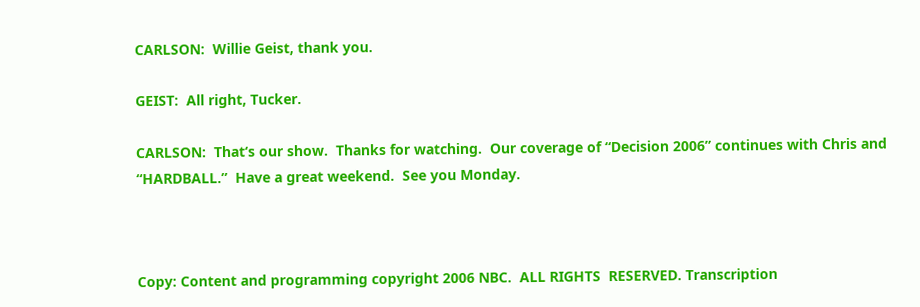CARLSON:  Willie Geist, thank you.

GEIST:  All right, Tucker.

CARLSON:  That‘s our show.  Thanks for watching.  Our coverage of “Decision 2006” continues with Chris and “HARDBALL.”  Have a great weekend.  See you Monday.



Copy: Content and programming copyright 2006 NBC.  ALL RIGHTS  RESERVED. Transcription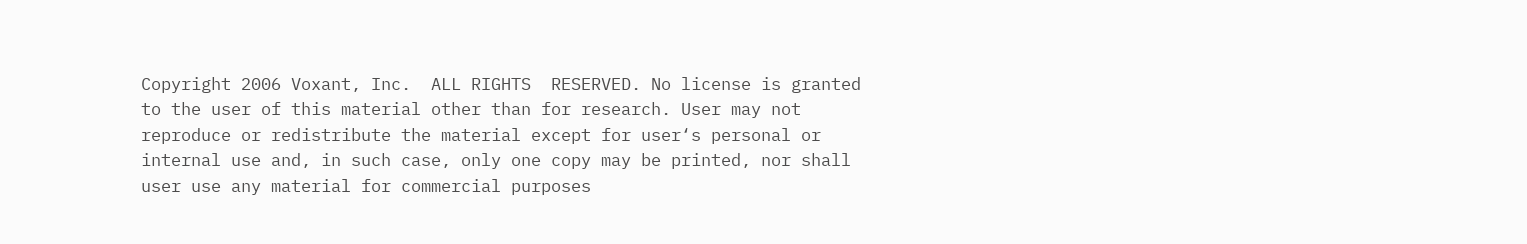Copyright 2006 Voxant, Inc.  ALL RIGHTS  RESERVED. No license is granted to the user of this material other than for research. User may not reproduce or redistribute the material except for user‘s personal or internal use and, in such case, only one copy may be printed, nor shall user use any material for commercial purposes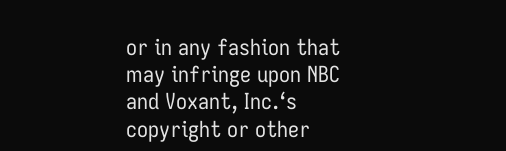or in any fashion that may infringe upon NBC and Voxant, Inc.‘s copyright or other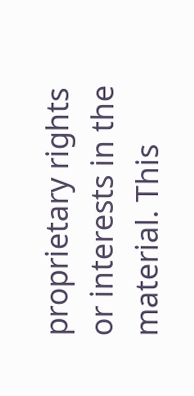proprietary rights or interests in the material. This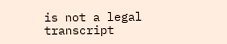is not a legal transcript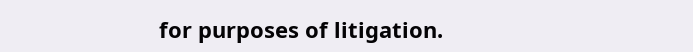for purposes of litigation.